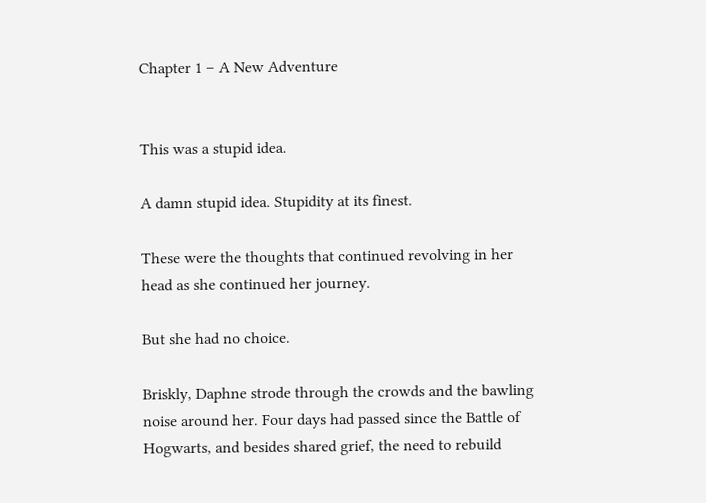Chapter 1 – A New Adventure


This was a stupid idea.

A damn stupid idea. Stupidity at its finest.

These were the thoughts that continued revolving in her head as she continued her journey.

But she had no choice.

Briskly, Daphne strode through the crowds and the bawling noise around her. Four days had passed since the Battle of Hogwarts, and besides shared grief, the need to rebuild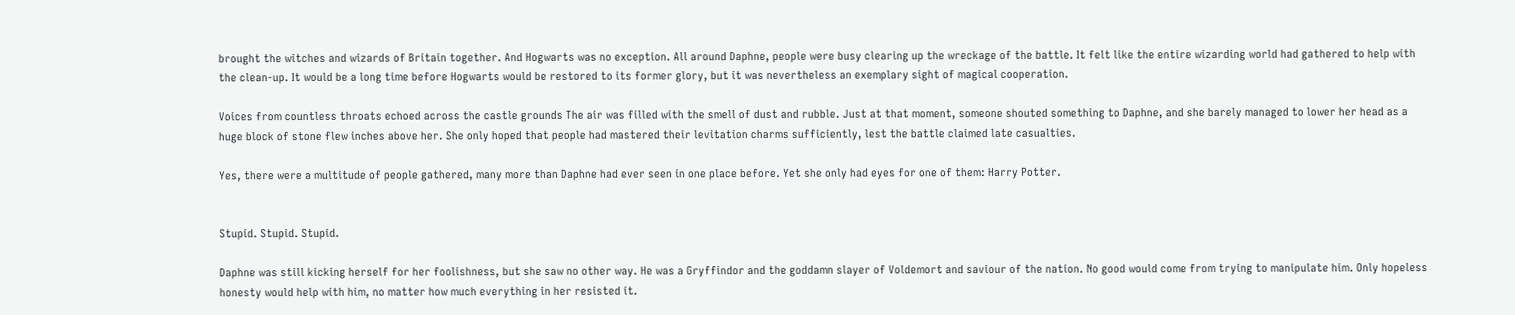brought the witches and wizards of Britain together. And Hogwarts was no exception. All around Daphne, people were busy clearing up the wreckage of the battle. It felt like the entire wizarding world had gathered to help with the clean-up. It would be a long time before Hogwarts would be restored to its former glory, but it was nevertheless an exemplary sight of magical cooperation.

Voices from countless throats echoed across the castle grounds The air was filled with the smell of dust and rubble. Just at that moment, someone shouted something to Daphne, and she barely managed to lower her head as a huge block of stone flew inches above her. She only hoped that people had mastered their levitation charms sufficiently, lest the battle claimed late casualties.

Yes, there were a multitude of people gathered, many more than Daphne had ever seen in one place before. Yet she only had eyes for one of them: Harry Potter.


Stupid. Stupid. Stupid.

Daphne was still kicking herself for her foolishness, but she saw no other way. He was a Gryffindor and the goddamn slayer of Voldemort and saviour of the nation. No good would come from trying to manipulate him. Only hopeless honesty would help with him, no matter how much everything in her resisted it.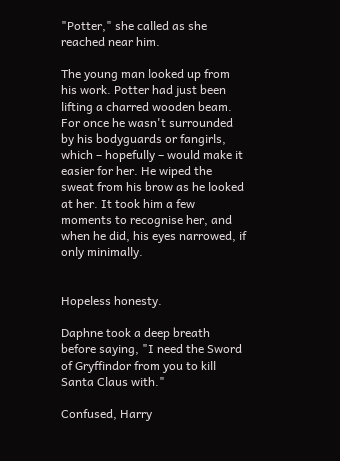"Potter," she called as she reached near him.

The young man looked up from his work. Potter had just been lifting a charred wooden beam. For once he wasn't surrounded by his bodyguards or fangirls, which – hopefully – would make it easier for her. He wiped the sweat from his brow as he looked at her. It took him a few moments to recognise her, and when he did, his eyes narrowed, if only minimally.


Hopeless honesty.

Daphne took a deep breath before saying, "I need the Sword of Gryffindor from you to kill Santa Claus with."

Confused, Harry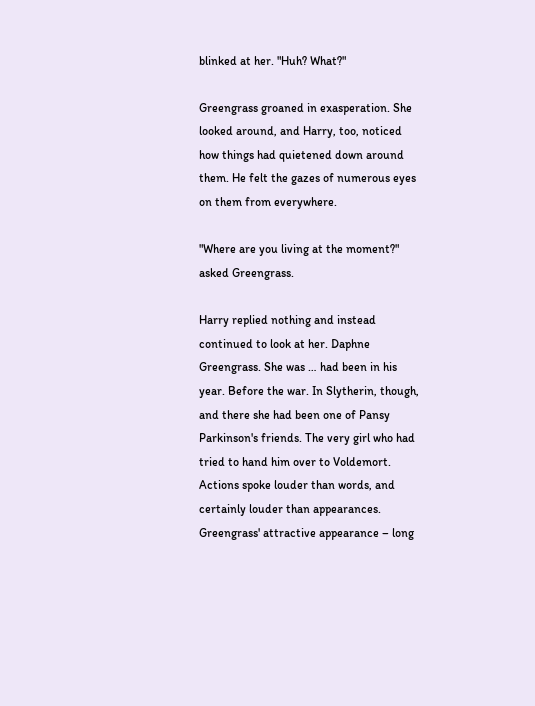blinked at her. "Huh? What?"

Greengrass groaned in exasperation. She looked around, and Harry, too, noticed how things had quietened down around them. He felt the gazes of numerous eyes on them from everywhere.

"Where are you living at the moment?" asked Greengrass.

Harry replied nothing and instead continued to look at her. Daphne Greengrass. She was … had been in his year. Before the war. In Slytherin, though, and there she had been one of Pansy Parkinson's friends. The very girl who had tried to hand him over to Voldemort. Actions spoke louder than words, and certainly louder than appearances. Greengrass' attractive appearance – long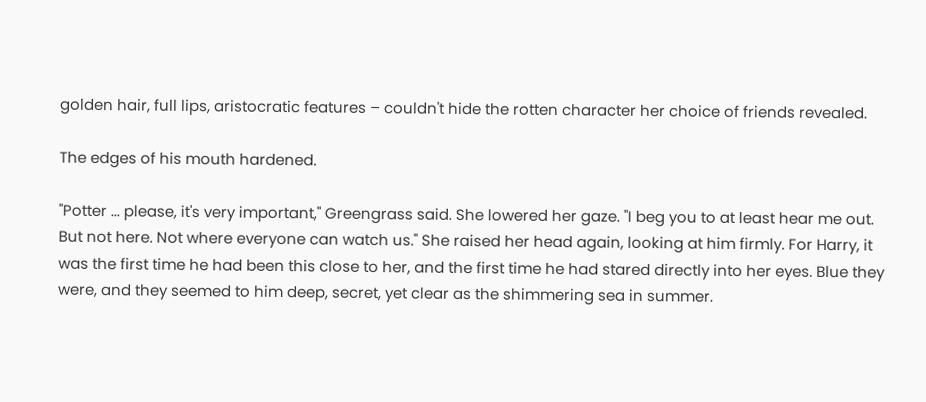golden hair, full lips, aristocratic features – couldn't hide the rotten character her choice of friends revealed.

The edges of his mouth hardened.

"Potter ... please, it's very important," Greengrass said. She lowered her gaze. "I beg you to at least hear me out. But not here. Not where everyone can watch us." She raised her head again, looking at him firmly. For Harry, it was the first time he had been this close to her, and the first time he had stared directly into her eyes. Blue they were, and they seemed to him deep, secret, yet clear as the shimmering sea in summer.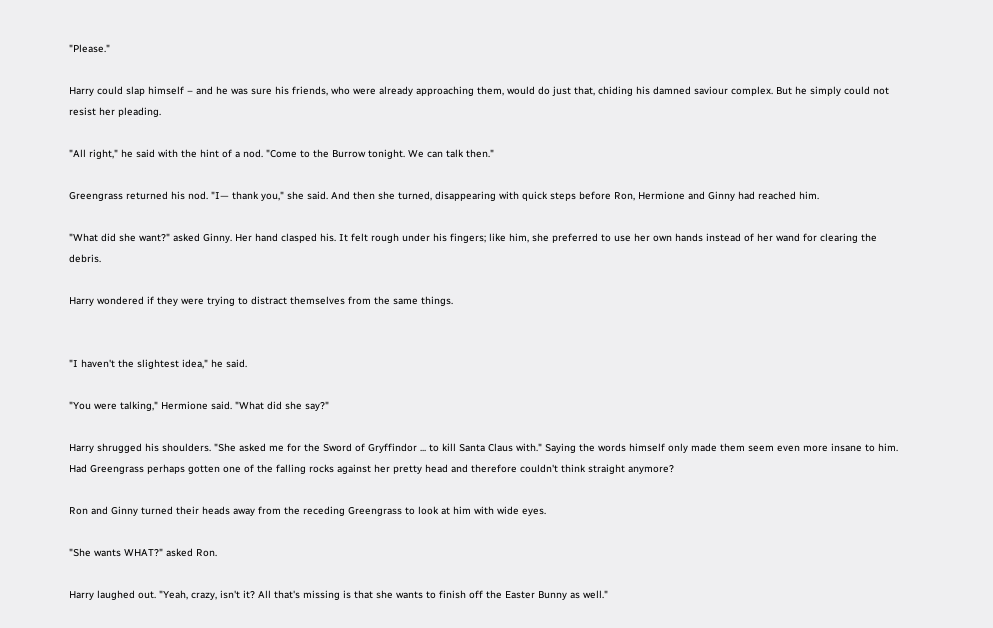"Please."

Harry could slap himself – and he was sure his friends, who were already approaching them, would do just that, chiding his damned saviour complex. But he simply could not resist her pleading.

"All right," he said with the hint of a nod. "Come to the Burrow tonight. We can talk then."

Greengrass returned his nod. "I— thank you," she said. And then she turned, disappearing with quick steps before Ron, Hermione and Ginny had reached him.

"What did she want?" asked Ginny. Her hand clasped his. It felt rough under his fingers; like him, she preferred to use her own hands instead of her wand for clearing the debris.

Harry wondered if they were trying to distract themselves from the same things.


"I haven't the slightest idea," he said.

"You were talking," Hermione said. "What did she say?"

Harry shrugged his shoulders. "She asked me for the Sword of Gryffindor ... to kill Santa Claus with." Saying the words himself only made them seem even more insane to him. Had Greengrass perhaps gotten one of the falling rocks against her pretty head and therefore couldn't think straight anymore?

Ron and Ginny turned their heads away from the receding Greengrass to look at him with wide eyes.

"She wants WHAT?" asked Ron.

Harry laughed out. "Yeah, crazy, isn't it? All that's missing is that she wants to finish off the Easter Bunny as well."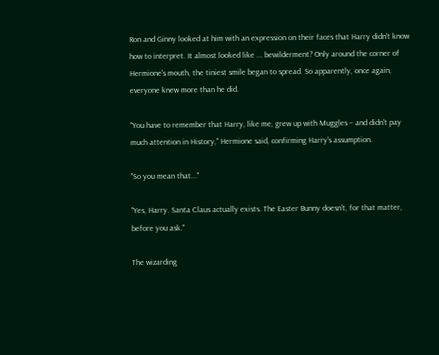Ron and Ginny looked at him with an expression on their faces that Harry didn't know how to interpret. It almost looked like ... bewilderment? Only around the corner of Hermione's mouth, the tiniest smile began to spread. So apparently, once again, everyone knew more than he did.

"You have to remember that Harry, like me, grew up with Muggles – and didn't pay much attention in History," Hermione said, confirming Harry's assumption.

"So you mean that..."

"Yes, Harry. Santa Claus actually exists. The Easter Bunny doesn't, for that matter, before you ask."

The wizarding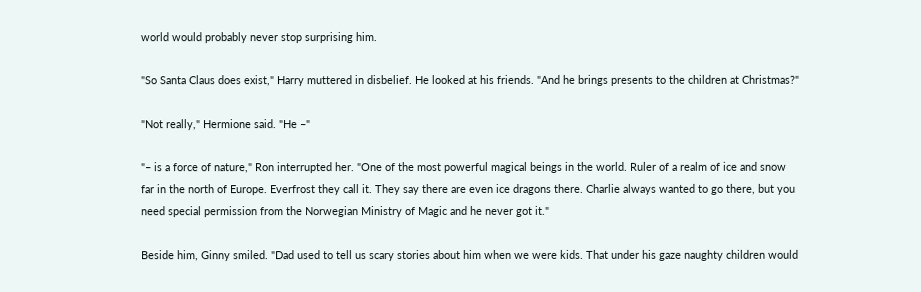world would probably never stop surprising him.

"So Santa Claus does exist," Harry muttered in disbelief. He looked at his friends. "And he brings presents to the children at Christmas?"

"Not really," Hermione said. "He –"

"– is a force of nature," Ron interrupted her. "One of the most powerful magical beings in the world. Ruler of a realm of ice and snow far in the north of Europe. Everfrost they call it. They say there are even ice dragons there. Charlie always wanted to go there, but you need special permission from the Norwegian Ministry of Magic and he never got it."

Beside him, Ginny smiled. "Dad used to tell us scary stories about him when we were kids. That under his gaze naughty children would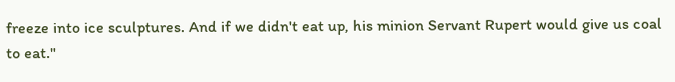freeze into ice sculptures. And if we didn't eat up, his minion Servant Rupert would give us coal to eat."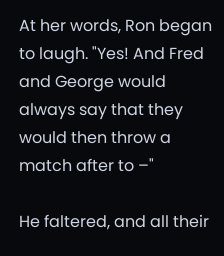At her words, Ron began to laugh. "Yes! And Fred and George would always say that they would then throw a match after to –"

He faltered, and all their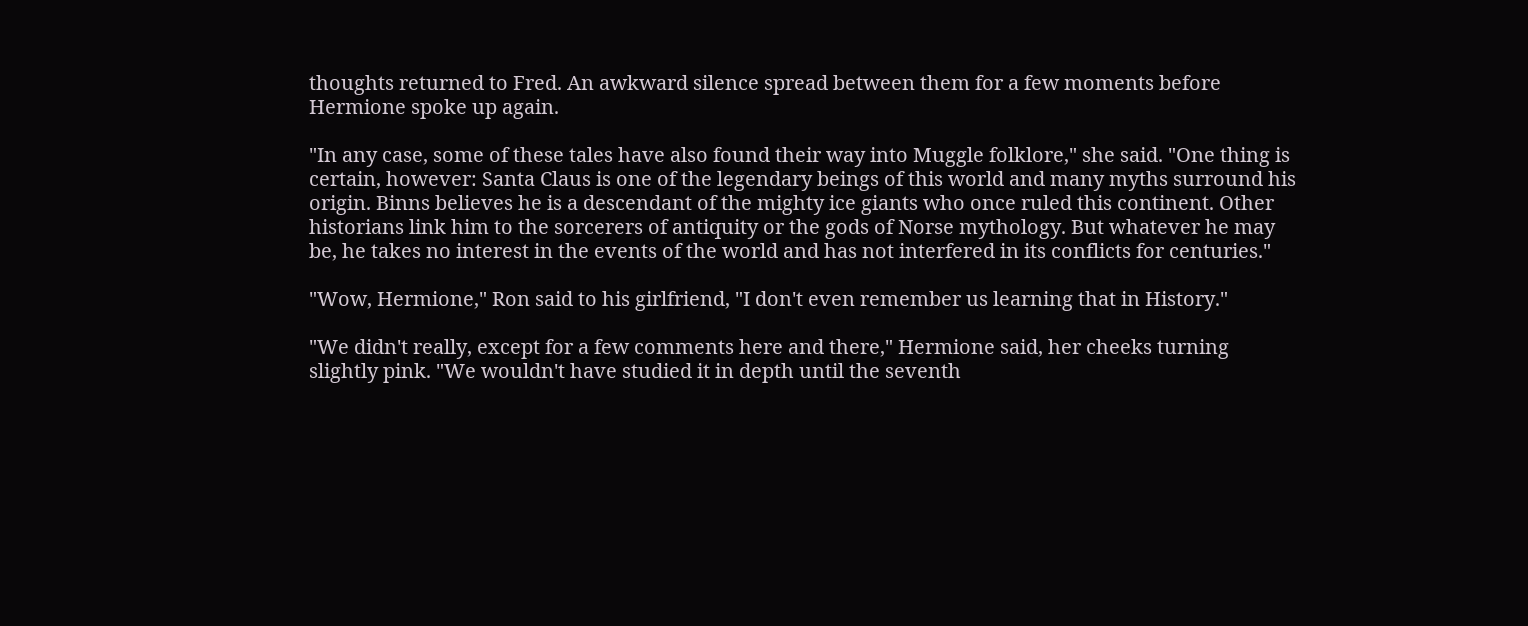thoughts returned to Fred. An awkward silence spread between them for a few moments before Hermione spoke up again.

"In any case, some of these tales have also found their way into Muggle folklore," she said. "One thing is certain, however: Santa Claus is one of the legendary beings of this world and many myths surround his origin. Binns believes he is a descendant of the mighty ice giants who once ruled this continent. Other historians link him to the sorcerers of antiquity or the gods of Norse mythology. But whatever he may be, he takes no interest in the events of the world and has not interfered in its conflicts for centuries."

"Wow, Hermione," Ron said to his girlfriend, "I don't even remember us learning that in History."

"We didn't really, except for a few comments here and there," Hermione said, her cheeks turning slightly pink. "We wouldn't have studied it in depth until the seventh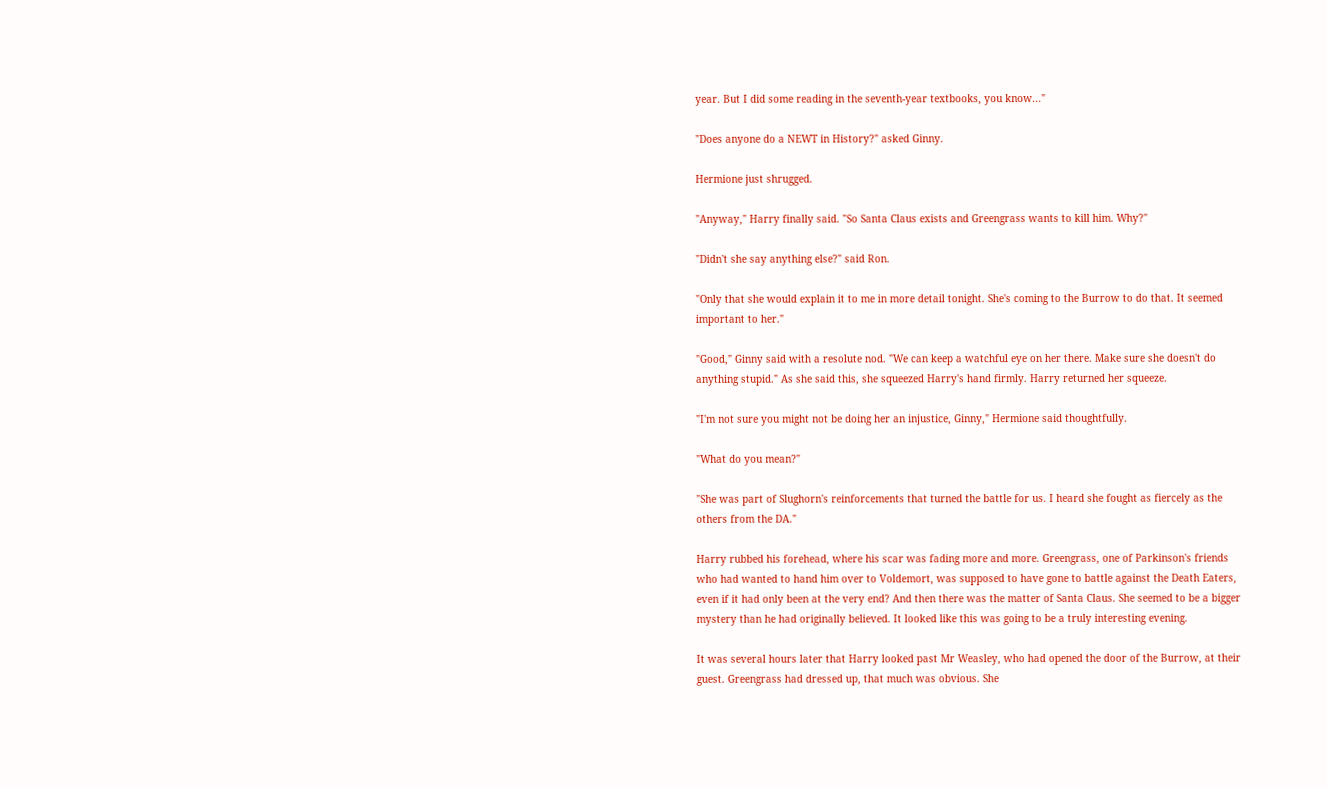year. But I did some reading in the seventh-year textbooks, you know..."

"Does anyone do a NEWT in History?" asked Ginny.

Hermione just shrugged.

"Anyway," Harry finally said. "So Santa Claus exists and Greengrass wants to kill him. Why?"

"Didn't she say anything else?" said Ron.

"Only that she would explain it to me in more detail tonight. She's coming to the Burrow to do that. It seemed important to her."

"Good," Ginny said with a resolute nod. "We can keep a watchful eye on her there. Make sure she doesn't do anything stupid." As she said this, she squeezed Harry's hand firmly. Harry returned her squeeze.

"I'm not sure you might not be doing her an injustice, Ginny," Hermione said thoughtfully.

"What do you mean?"

"She was part of Slughorn's reinforcements that turned the battle for us. I heard she fought as fiercely as the others from the DA."

Harry rubbed his forehead, where his scar was fading more and more. Greengrass, one of Parkinson's friends who had wanted to hand him over to Voldemort, was supposed to have gone to battle against the Death Eaters, even if it had only been at the very end? And then there was the matter of Santa Claus. She seemed to be a bigger mystery than he had originally believed. It looked like this was going to be a truly interesting evening.

It was several hours later that Harry looked past Mr Weasley, who had opened the door of the Burrow, at their guest. Greengrass had dressed up, that much was obvious. She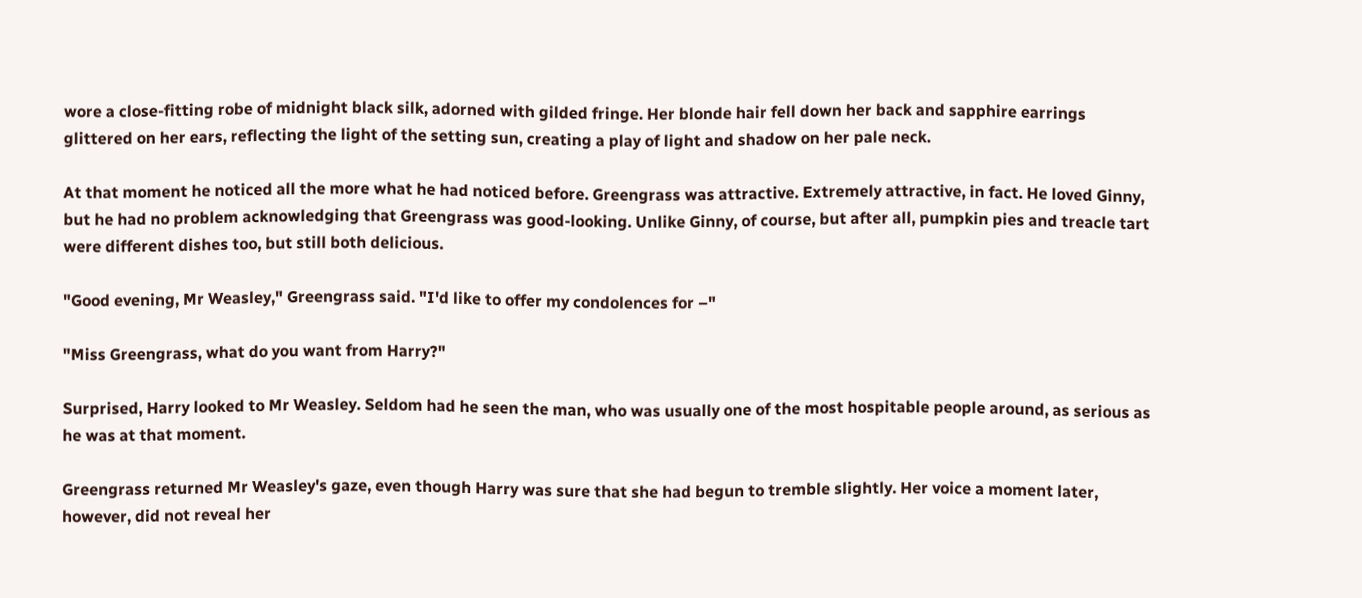wore a close-fitting robe of midnight black silk, adorned with gilded fringe. Her blonde hair fell down her back and sapphire earrings glittered on her ears, reflecting the light of the setting sun, creating a play of light and shadow on her pale neck.

At that moment he noticed all the more what he had noticed before. Greengrass was attractive. Extremely attractive, in fact. He loved Ginny, but he had no problem acknowledging that Greengrass was good-looking. Unlike Ginny, of course, but after all, pumpkin pies and treacle tart were different dishes too, but still both delicious.

"Good evening, Mr Weasley," Greengrass said. "I'd like to offer my condolences for –"

"Miss Greengrass, what do you want from Harry?"

Surprised, Harry looked to Mr Weasley. Seldom had he seen the man, who was usually one of the most hospitable people around, as serious as he was at that moment.

Greengrass returned Mr Weasley's gaze, even though Harry was sure that she had begun to tremble slightly. Her voice a moment later, however, did not reveal her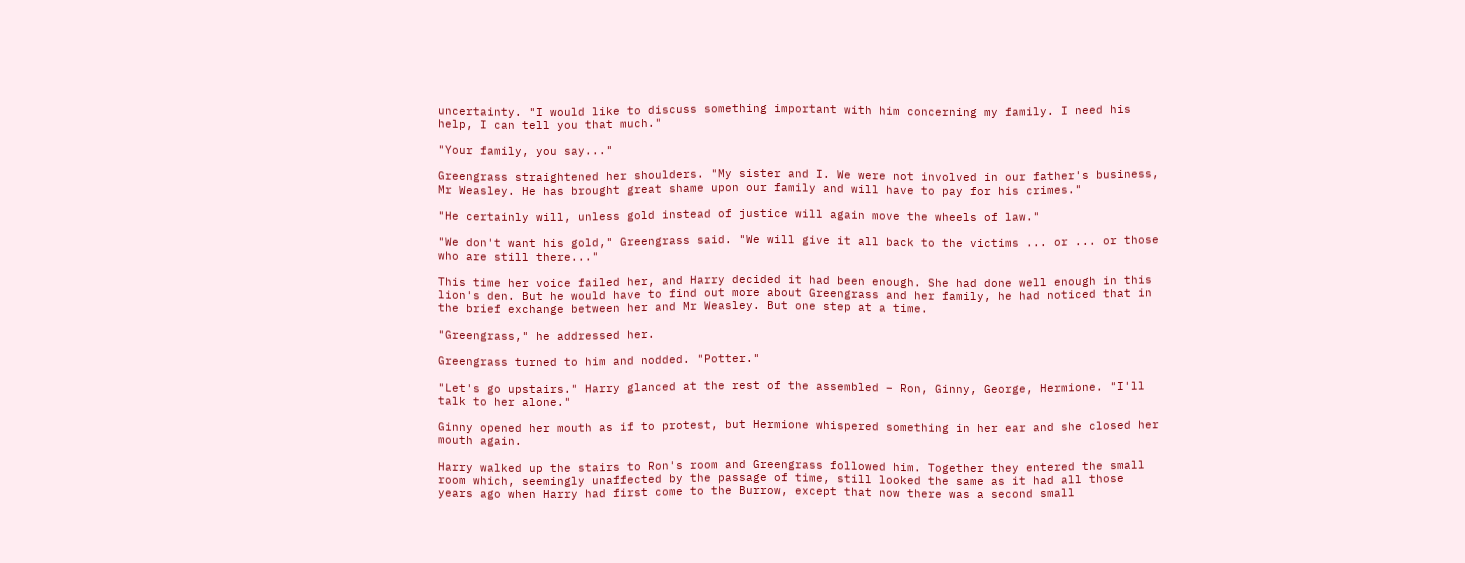uncertainty. "I would like to discuss something important with him concerning my family. I need his help, I can tell you that much."

"Your family, you say..."

Greengrass straightened her shoulders. "My sister and I. We were not involved in our father's business, Mr Weasley. He has brought great shame upon our family and will have to pay for his crimes."

"He certainly will, unless gold instead of justice will again move the wheels of law."

"We don't want his gold," Greengrass said. "We will give it all back to the victims ... or ... or those who are still there..."

This time her voice failed her, and Harry decided it had been enough. She had done well enough in this lion's den. But he would have to find out more about Greengrass and her family, he had noticed that in the brief exchange between her and Mr Weasley. But one step at a time.

"Greengrass," he addressed her.

Greengrass turned to him and nodded. "Potter."

"Let's go upstairs." Harry glanced at the rest of the assembled – Ron, Ginny, George, Hermione. "I'll talk to her alone."

Ginny opened her mouth as if to protest, but Hermione whispered something in her ear and she closed her mouth again.

Harry walked up the stairs to Ron's room and Greengrass followed him. Together they entered the small room which, seemingly unaffected by the passage of time, still looked the same as it had all those years ago when Harry had first come to the Burrow, except that now there was a second small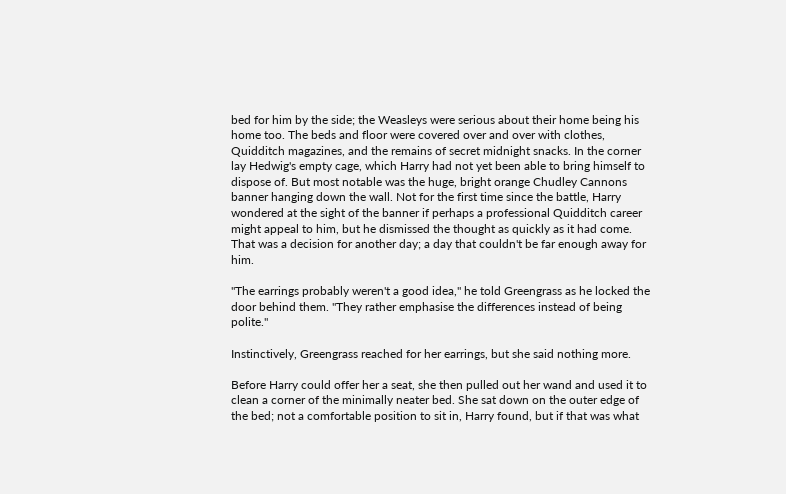bed for him by the side; the Weasleys were serious about their home being his home too. The beds and floor were covered over and over with clothes, Quidditch magazines, and the remains of secret midnight snacks. In the corner lay Hedwig's empty cage, which Harry had not yet been able to bring himself to dispose of. But most notable was the huge, bright orange Chudley Cannons banner hanging down the wall. Not for the first time since the battle, Harry wondered at the sight of the banner if perhaps a professional Quidditch career might appeal to him, but he dismissed the thought as quickly as it had come. That was a decision for another day; a day that couldn't be far enough away for him.

"The earrings probably weren't a good idea," he told Greengrass as he locked the door behind them. "They rather emphasise the differences instead of being polite."

Instinctively, Greengrass reached for her earrings, but she said nothing more.

Before Harry could offer her a seat, she then pulled out her wand and used it to clean a corner of the minimally neater bed. She sat down on the outer edge of the bed; not a comfortable position to sit in, Harry found, but if that was what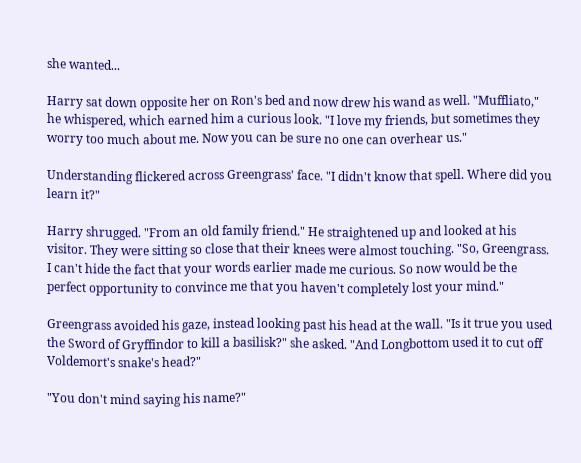she wanted...

Harry sat down opposite her on Ron's bed and now drew his wand as well. "Muffliato," he whispered, which earned him a curious look. "I love my friends, but sometimes they worry too much about me. Now you can be sure no one can overhear us."

Understanding flickered across Greengrass' face. "I didn't know that spell. Where did you learn it?"

Harry shrugged. "From an old family friend." He straightened up and looked at his visitor. They were sitting so close that their knees were almost touching. "So, Greengrass. I can't hide the fact that your words earlier made me curious. So now would be the perfect opportunity to convince me that you haven't completely lost your mind."

Greengrass avoided his gaze, instead looking past his head at the wall. "Is it true you used the Sword of Gryffindor to kill a basilisk?" she asked. "And Longbottom used it to cut off Voldemort's snake's head?"

"You don't mind saying his name?"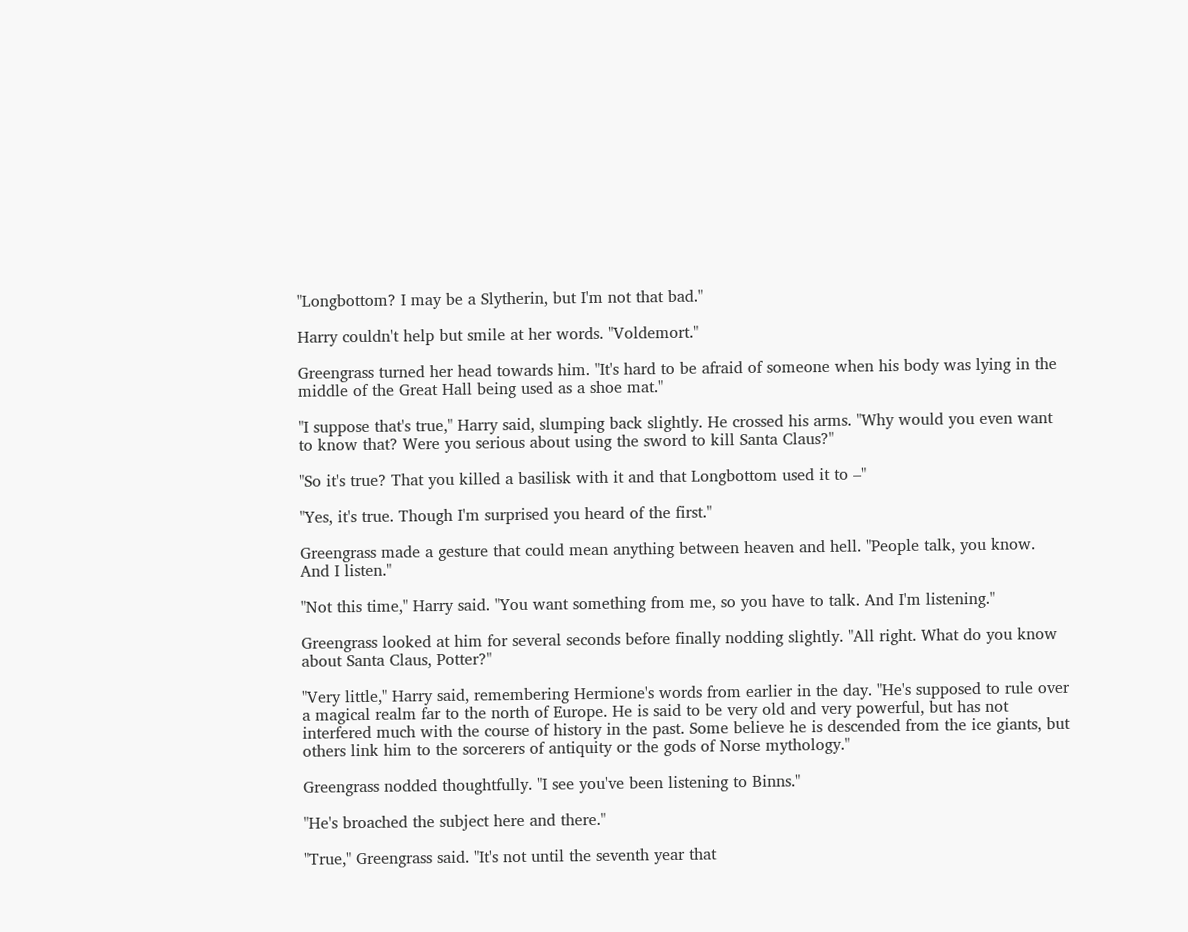"Longbottom? I may be a Slytherin, but I'm not that bad."

Harry couldn't help but smile at her words. "Voldemort."

Greengrass turned her head towards him. "It's hard to be afraid of someone when his body was lying in the middle of the Great Hall being used as a shoe mat."

"I suppose that's true," Harry said, slumping back slightly. He crossed his arms. "Why would you even want to know that? Were you serious about using the sword to kill Santa Claus?"

"So it's true? That you killed a basilisk with it and that Longbottom used it to –"

"Yes, it's true. Though I'm surprised you heard of the first."

Greengrass made a gesture that could mean anything between heaven and hell. "People talk, you know. And I listen."

"Not this time," Harry said. "You want something from me, so you have to talk. And I'm listening."

Greengrass looked at him for several seconds before finally nodding slightly. "All right. What do you know about Santa Claus, Potter?"

"Very little," Harry said, remembering Hermione's words from earlier in the day. "He's supposed to rule over a magical realm far to the north of Europe. He is said to be very old and very powerful, but has not interfered much with the course of history in the past. Some believe he is descended from the ice giants, but others link him to the sorcerers of antiquity or the gods of Norse mythology."

Greengrass nodded thoughtfully. "I see you've been listening to Binns."

"He's broached the subject here and there."

"True," Greengrass said. "It's not until the seventh year that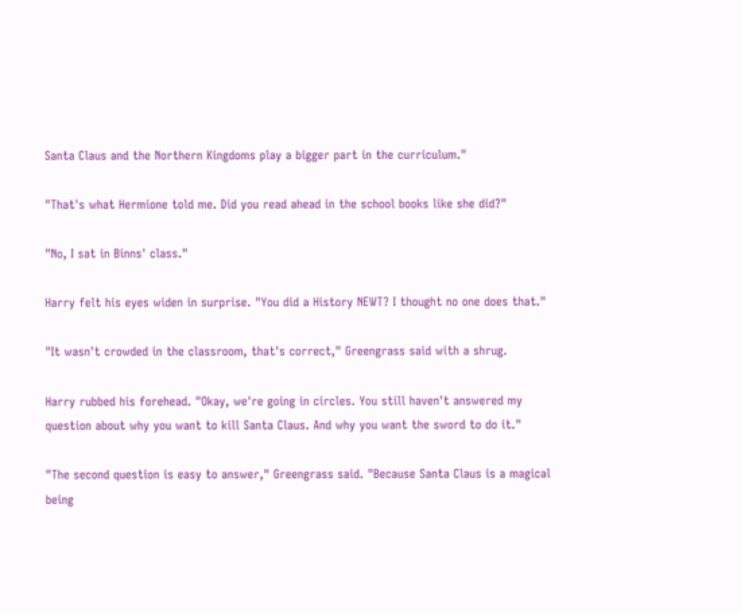Santa Claus and the Northern Kingdoms play a bigger part in the curriculum."

"That's what Hermione told me. Did you read ahead in the school books like she did?"

"No, I sat in Binns' class."

Harry felt his eyes widen in surprise. "You did a History NEWT? I thought no one does that."

"It wasn't crowded in the classroom, that's correct," Greengrass said with a shrug.

Harry rubbed his forehead. "Okay, we're going in circles. You still haven't answered my question about why you want to kill Santa Claus. And why you want the sword to do it."

"The second question is easy to answer," Greengrass said. "Because Santa Claus is a magical being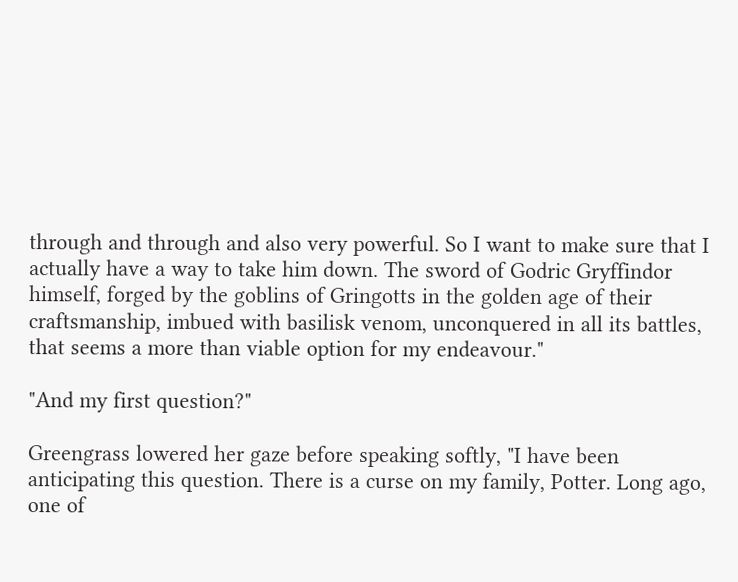through and through and also very powerful. So I want to make sure that I actually have a way to take him down. The sword of Godric Gryffindor himself, forged by the goblins of Gringotts in the golden age of their craftsmanship, imbued with basilisk venom, unconquered in all its battles, that seems a more than viable option for my endeavour."

"And my first question?"

Greengrass lowered her gaze before speaking softly, "I have been anticipating this question. There is a curse on my family, Potter. Long ago, one of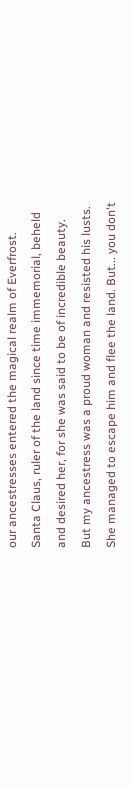our ancestresses entered the magical realm of Everfrost. Santa Claus, ruler of the land since time immemorial, beheld and desired her, for she was said to be of incredible beauty. But my ancestress was a proud woman and resisted his lusts. She managed to escape him and flee the land. But... you don't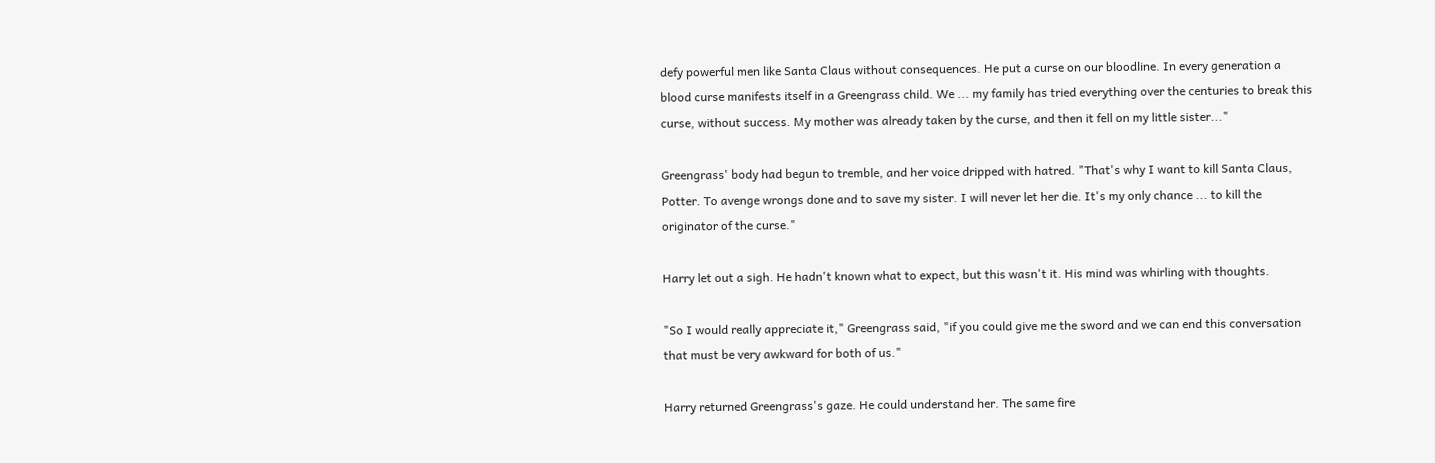defy powerful men like Santa Claus without consequences. He put a curse on our bloodline. In every generation a blood curse manifests itself in a Greengrass child. We ... my family has tried everything over the centuries to break this curse, without success. My mother was already taken by the curse, and then it fell on my little sister..."

Greengrass' body had begun to tremble, and her voice dripped with hatred. "That's why I want to kill Santa Claus, Potter. To avenge wrongs done and to save my sister. I will never let her die. It's my only chance ... to kill the originator of the curse."

Harry let out a sigh. He hadn't known what to expect, but this wasn't it. His mind was whirling with thoughts.

"So I would really appreciate it," Greengrass said, "if you could give me the sword and we can end this conversation that must be very awkward for both of us."

Harry returned Greengrass's gaze. He could understand her. The same fire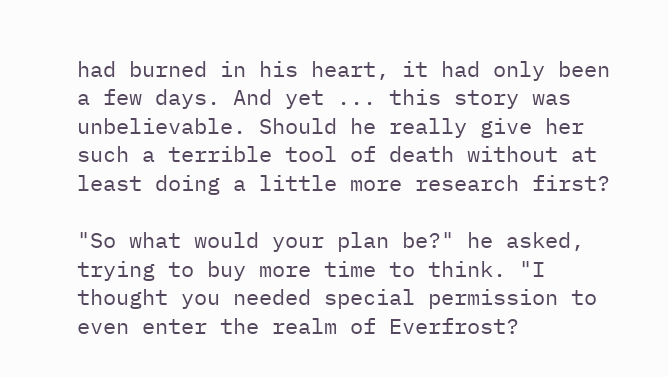had burned in his heart, it had only been a few days. And yet ... this story was unbelievable. Should he really give her such a terrible tool of death without at least doing a little more research first?

"So what would your plan be?" he asked, trying to buy more time to think. "I thought you needed special permission to even enter the realm of Everfrost?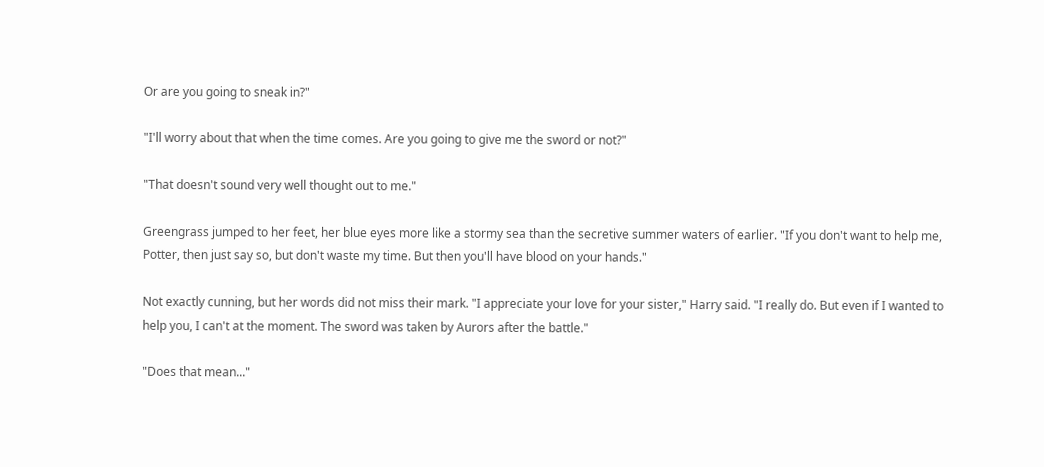Or are you going to sneak in?"

"I'll worry about that when the time comes. Are you going to give me the sword or not?"

"That doesn't sound very well thought out to me."

Greengrass jumped to her feet, her blue eyes more like a stormy sea than the secretive summer waters of earlier. "If you don't want to help me, Potter, then just say so, but don't waste my time. But then you'll have blood on your hands."

Not exactly cunning, but her words did not miss their mark. "I appreciate your love for your sister," Harry said. "I really do. But even if I wanted to help you, I can't at the moment. The sword was taken by Aurors after the battle."

"Does that mean..."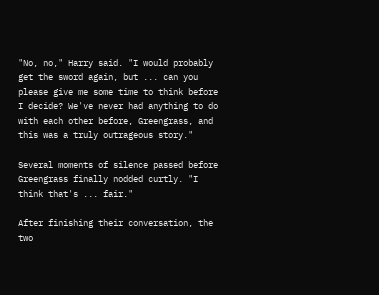"No, no," Harry said. "I would probably get the sword again, but ... can you please give me some time to think before I decide? We've never had anything to do with each other before, Greengrass, and this was a truly outrageous story."

Several moments of silence passed before Greengrass finally nodded curtly. "I think that's ... fair."

After finishing their conversation, the two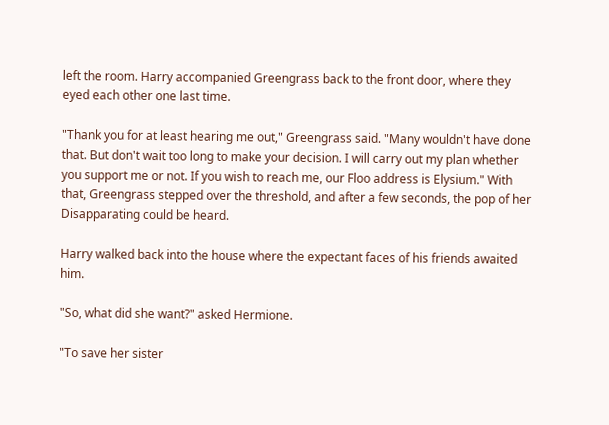left the room. Harry accompanied Greengrass back to the front door, where they eyed each other one last time.

"Thank you for at least hearing me out," Greengrass said. "Many wouldn't have done that. But don't wait too long to make your decision. I will carry out my plan whether you support me or not. If you wish to reach me, our Floo address is Elysium." With that, Greengrass stepped over the threshold, and after a few seconds, the pop of her Disapparating could be heard.

Harry walked back into the house where the expectant faces of his friends awaited him.

"So, what did she want?" asked Hermione.

"To save her sister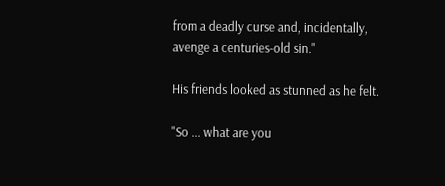from a deadly curse and, incidentally, avenge a centuries-old sin."

His friends looked as stunned as he felt.

"So ... what are you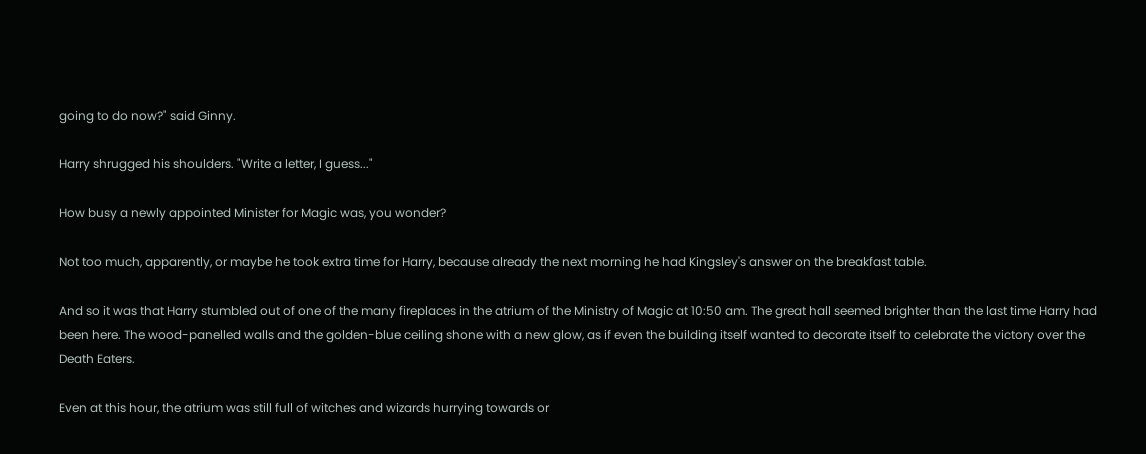going to do now?" said Ginny.

Harry shrugged his shoulders. "Write a letter, I guess..."

How busy a newly appointed Minister for Magic was, you wonder?

Not too much, apparently, or maybe he took extra time for Harry, because already the next morning he had Kingsley's answer on the breakfast table.

And so it was that Harry stumbled out of one of the many fireplaces in the atrium of the Ministry of Magic at 10:50 am. The great hall seemed brighter than the last time Harry had been here. The wood-panelled walls and the golden-blue ceiling shone with a new glow, as if even the building itself wanted to decorate itself to celebrate the victory over the Death Eaters.

Even at this hour, the atrium was still full of witches and wizards hurrying towards or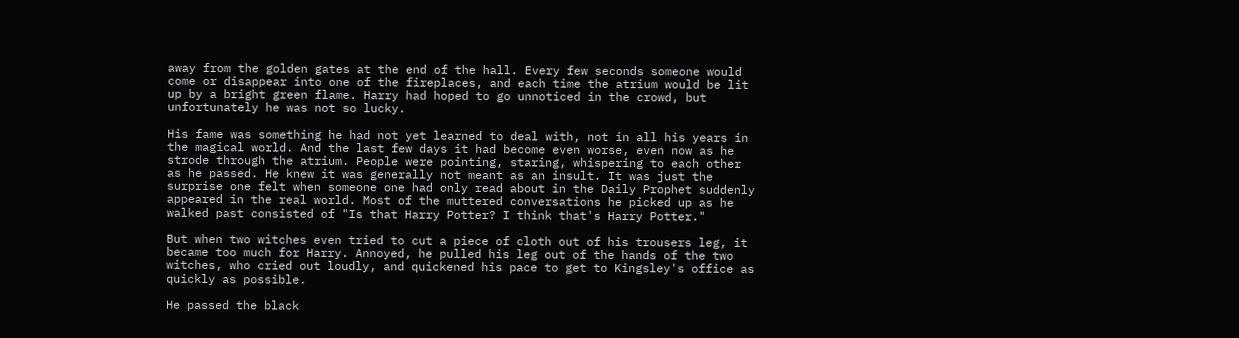away from the golden gates at the end of the hall. Every few seconds someone would come or disappear into one of the fireplaces, and each time the atrium would be lit up by a bright green flame. Harry had hoped to go unnoticed in the crowd, but unfortunately he was not so lucky.

His fame was something he had not yet learned to deal with, not in all his years in the magical world. And the last few days it had become even worse, even now as he strode through the atrium. People were pointing, staring, whispering to each other as he passed. He knew it was generally not meant as an insult. It was just the surprise one felt when someone one had only read about in the Daily Prophet suddenly appeared in the real world. Most of the muttered conversations he picked up as he walked past consisted of "Is that Harry Potter? I think that's Harry Potter."

But when two witches even tried to cut a piece of cloth out of his trousers leg, it became too much for Harry. Annoyed, he pulled his leg out of the hands of the two witches, who cried out loudly, and quickened his pace to get to Kingsley's office as quickly as possible.

He passed the black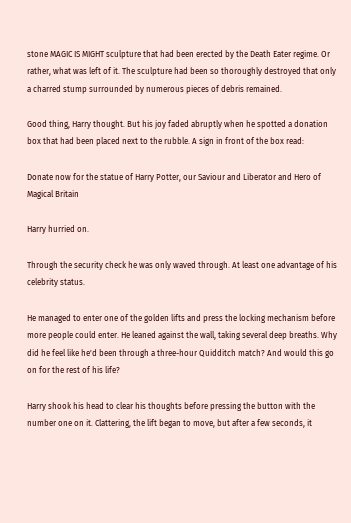stone MAGIC IS MIGHT sculpture that had been erected by the Death Eater regime. Or rather, what was left of it. The sculpture had been so thoroughly destroyed that only a charred stump surrounded by numerous pieces of debris remained.

Good thing, Harry thought. But his joy faded abruptly when he spotted a donation box that had been placed next to the rubble. A sign in front of the box read:

Donate now for the statue of Harry Potter, our Saviour and Liberator and Hero of Magical Britain

Harry hurried on.

Through the security check he was only waved through. At least one advantage of his celebrity status.

He managed to enter one of the golden lifts and press the locking mechanism before more people could enter. He leaned against the wall, taking several deep breaths. Why did he feel like he'd been through a three-hour Quidditch match? And would this go on for the rest of his life?

Harry shook his head to clear his thoughts before pressing the button with the number one on it. Clattering, the lift began to move, but after a few seconds, it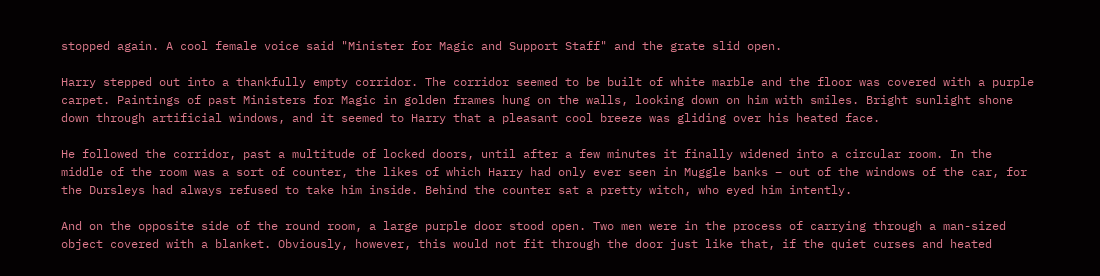stopped again. A cool female voice said "Minister for Magic and Support Staff" and the grate slid open.

Harry stepped out into a thankfully empty corridor. The corridor seemed to be built of white marble and the floor was covered with a purple carpet. Paintings of past Ministers for Magic in golden frames hung on the walls, looking down on him with smiles. Bright sunlight shone down through artificial windows, and it seemed to Harry that a pleasant cool breeze was gliding over his heated face.

He followed the corridor, past a multitude of locked doors, until after a few minutes it finally widened into a circular room. In the middle of the room was a sort of counter, the likes of which Harry had only ever seen in Muggle banks – out of the windows of the car, for the Dursleys had always refused to take him inside. Behind the counter sat a pretty witch, who eyed him intently.

And on the opposite side of the round room, a large purple door stood open. Two men were in the process of carrying through a man-sized object covered with a blanket. Obviously, however, this would not fit through the door just like that, if the quiet curses and heated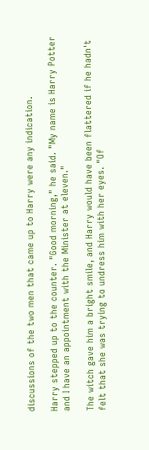discussions of the two men that came up to Harry were any indication.

Harry stepped up to the counter. "Good morning," he said. "My name is Harry Potter and I have an appointment with the Minister at eleven."

The witch gave him a bright smile, and Harry would have been flattered if he hadn't felt that she was trying to undress him with her eyes. "Of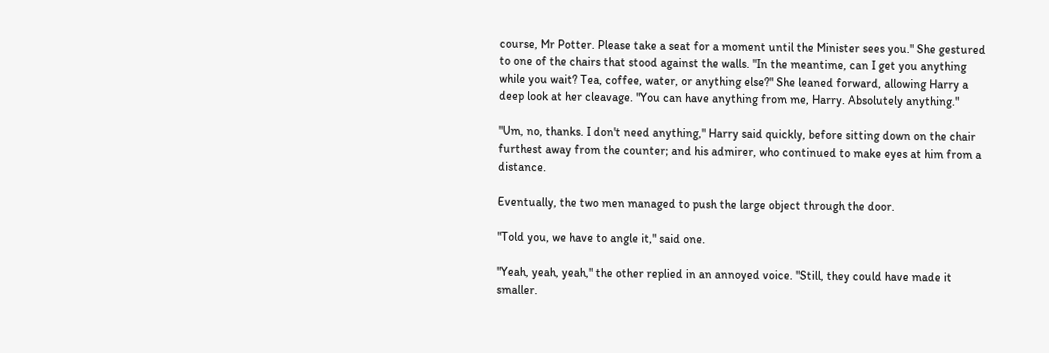course, Mr Potter. Please take a seat for a moment until the Minister sees you." She gestured to one of the chairs that stood against the walls. "In the meantime, can I get you anything while you wait? Tea, coffee, water, or anything else?" She leaned forward, allowing Harry a deep look at her cleavage. "You can have anything from me, Harry. Absolutely anything."

"Um, no, thanks. I don't need anything," Harry said quickly, before sitting down on the chair furthest away from the counter; and his admirer, who continued to make eyes at him from a distance.

Eventually, the two men managed to push the large object through the door.

"Told you, we have to angle it," said one.

"Yeah, yeah, yeah," the other replied in an annoyed voice. "Still, they could have made it smaller.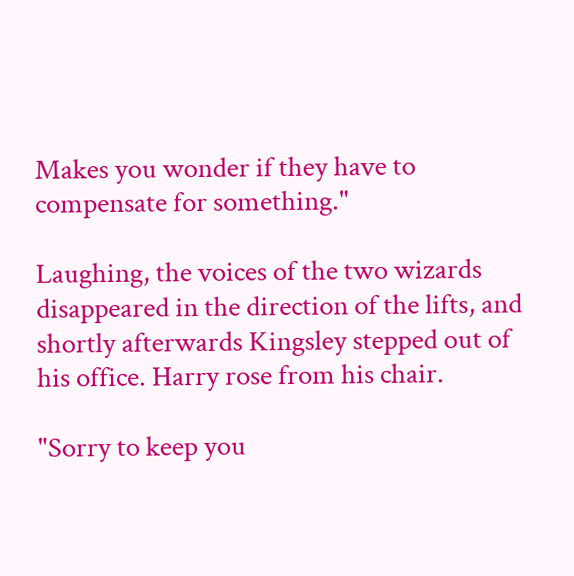Makes you wonder if they have to compensate for something."

Laughing, the voices of the two wizards disappeared in the direction of the lifts, and shortly afterwards Kingsley stepped out of his office. Harry rose from his chair.

"Sorry to keep you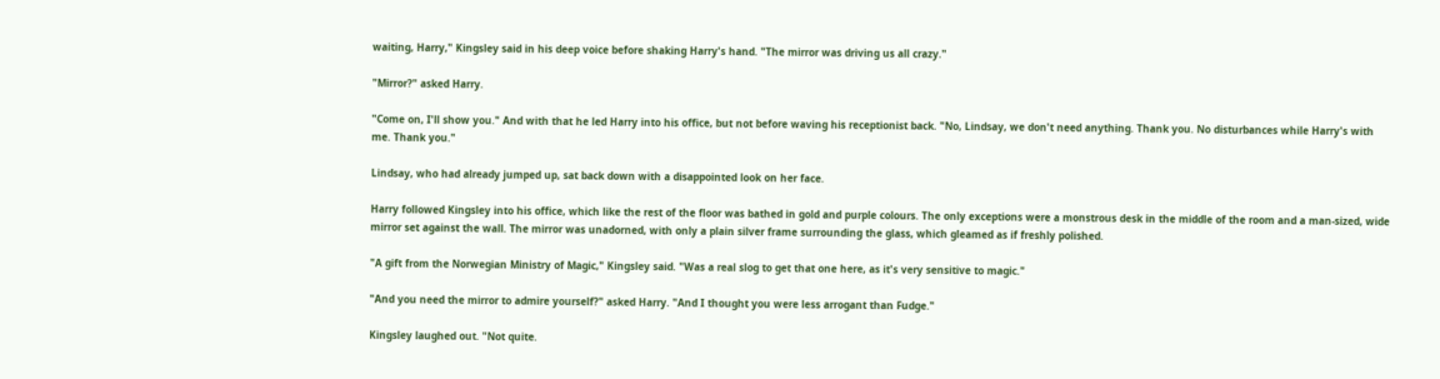waiting, Harry," Kingsley said in his deep voice before shaking Harry's hand. "The mirror was driving us all crazy."

"Mirror?" asked Harry.

"Come on, I'll show you." And with that he led Harry into his office, but not before waving his receptionist back. "No, Lindsay, we don't need anything. Thank you. No disturbances while Harry's with me. Thank you."

Lindsay, who had already jumped up, sat back down with a disappointed look on her face.

Harry followed Kingsley into his office, which like the rest of the floor was bathed in gold and purple colours. The only exceptions were a monstrous desk in the middle of the room and a man-sized, wide mirror set against the wall. The mirror was unadorned, with only a plain silver frame surrounding the glass, which gleamed as if freshly polished.

"A gift from the Norwegian Ministry of Magic," Kingsley said. "Was a real slog to get that one here, as it's very sensitive to magic."

"And you need the mirror to admire yourself?" asked Harry. "And I thought you were less arrogant than Fudge."

Kingsley laughed out. "Not quite.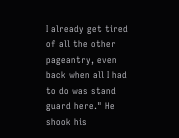I already get tired of all the other pageantry, even back when all I had to do was stand guard here." He shook his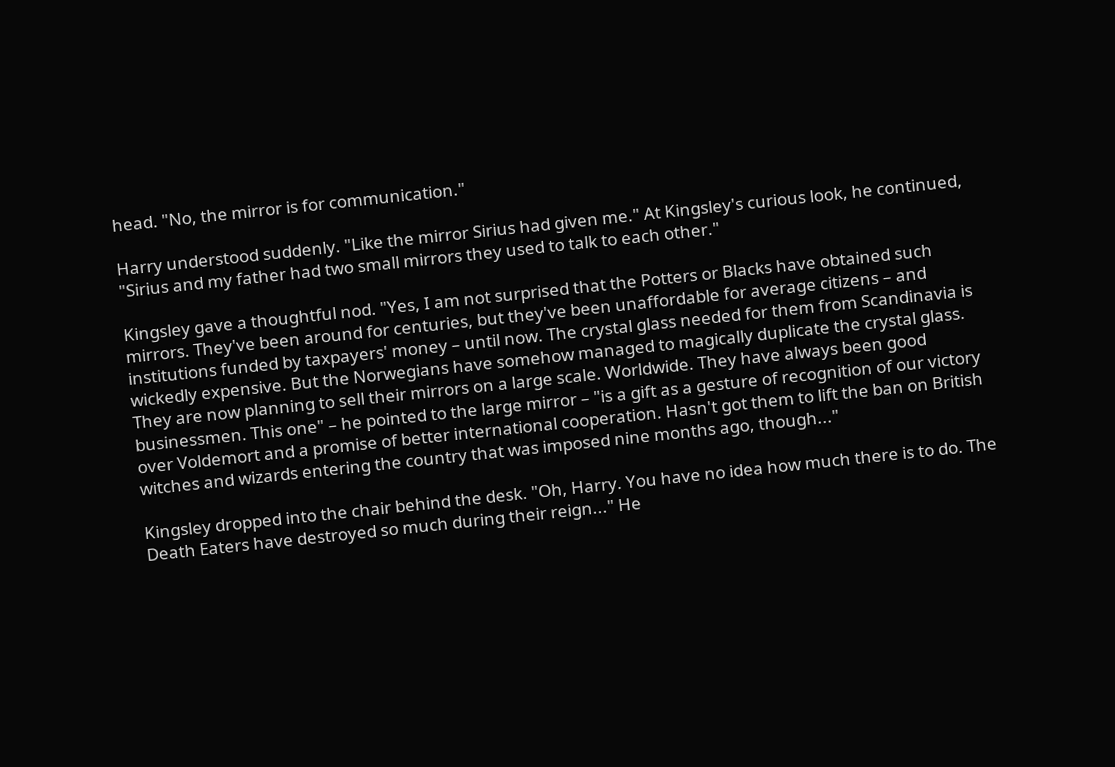head. "No, the mirror is for communication."

Harry understood suddenly. "Like the mirror Sirius had given me." At Kingsley's curious look, he continued, "Sirius and my father had two small mirrors they used to talk to each other."

Kingsley gave a thoughtful nod. "Yes, I am not surprised that the Potters or Blacks have obtained such mirrors. They've been around for centuries, but they've been unaffordable for average citizens – and institutions funded by taxpayers' money – until now. The crystal glass needed for them from Scandinavia is wickedly expensive. But the Norwegians have somehow managed to magically duplicate the crystal glass. They are now planning to sell their mirrors on a large scale. Worldwide. They have always been good businessmen. This one" – he pointed to the large mirror – "is a gift as a gesture of recognition of our victory over Voldemort and a promise of better international cooperation. Hasn't got them to lift the ban on British witches and wizards entering the country that was imposed nine months ago, though..."

Kingsley dropped into the chair behind the desk. "Oh, Harry. You have no idea how much there is to do. The Death Eaters have destroyed so much during their reign..." He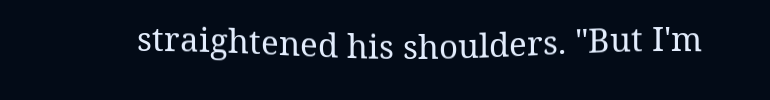straightened his shoulders. "But I'm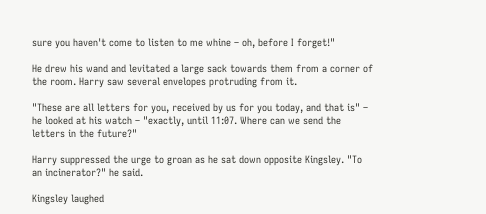sure you haven't come to listen to me whine – oh, before I forget!"

He drew his wand and levitated a large sack towards them from a corner of the room. Harry saw several envelopes protruding from it.

"These are all letters for you, received by us for you today, and that is" – he looked at his watch – "exactly, until 11:07. Where can we send the letters in the future?"

Harry suppressed the urge to groan as he sat down opposite Kingsley. "To an incinerator?" he said.

Kingsley laughed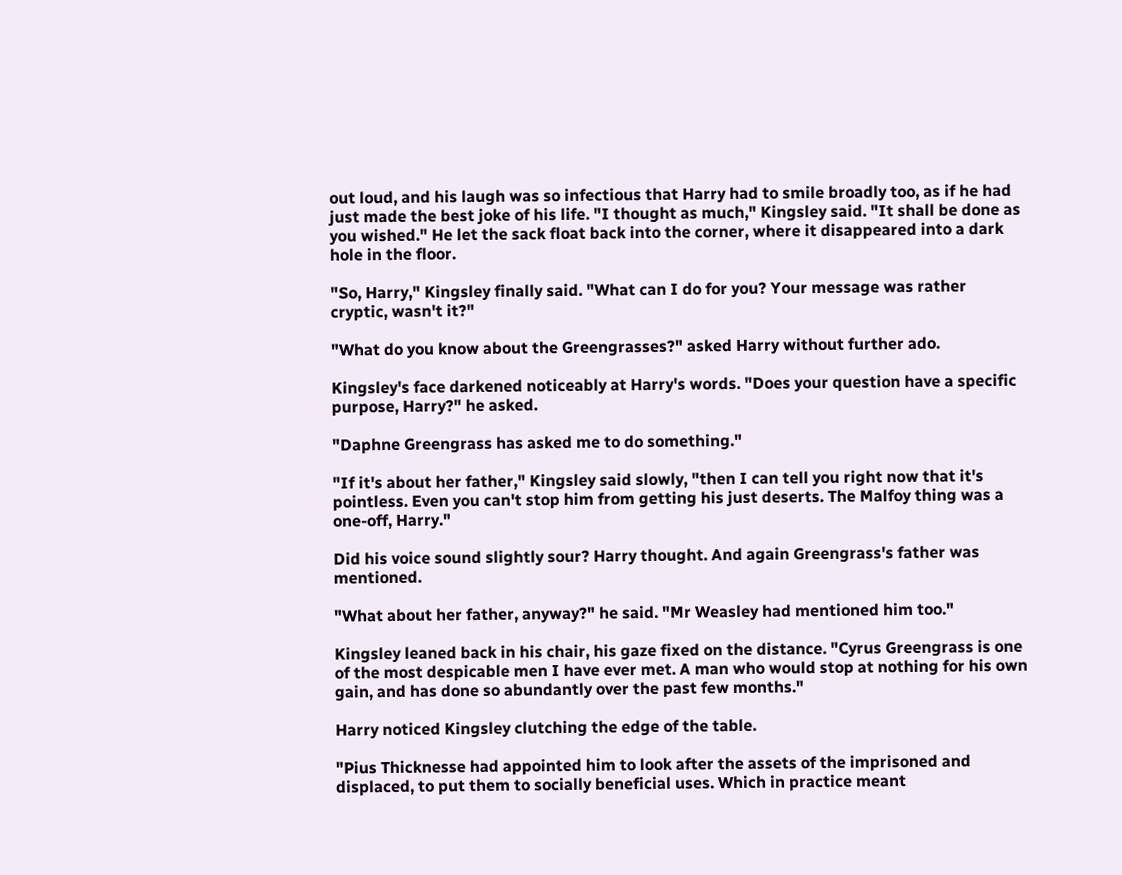out loud, and his laugh was so infectious that Harry had to smile broadly too, as if he had just made the best joke of his life. "I thought as much," Kingsley said. "It shall be done as you wished." He let the sack float back into the corner, where it disappeared into a dark hole in the floor.

"So, Harry," Kingsley finally said. "What can I do for you? Your message was rather cryptic, wasn't it?"

"What do you know about the Greengrasses?" asked Harry without further ado.

Kingsley's face darkened noticeably at Harry's words. "Does your question have a specific purpose, Harry?" he asked.

"Daphne Greengrass has asked me to do something."

"If it's about her father," Kingsley said slowly, "then I can tell you right now that it's pointless. Even you can't stop him from getting his just deserts. The Malfoy thing was a one-off, Harry."

Did his voice sound slightly sour? Harry thought. And again Greengrass's father was mentioned.

"What about her father, anyway?" he said. "Mr Weasley had mentioned him too."

Kingsley leaned back in his chair, his gaze fixed on the distance. "Cyrus Greengrass is one of the most despicable men I have ever met. A man who would stop at nothing for his own gain, and has done so abundantly over the past few months."

Harry noticed Kingsley clutching the edge of the table.

"Pius Thicknesse had appointed him to look after the assets of the imprisoned and displaced, to put them to socially beneficial uses. Which in practice meant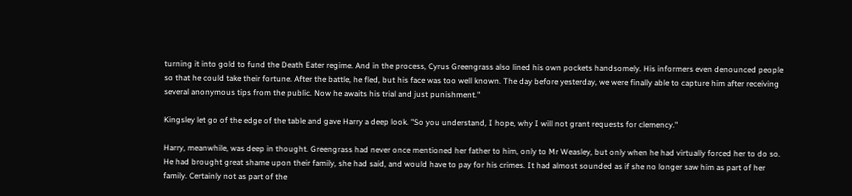turning it into gold to fund the Death Eater regime. And in the process, Cyrus Greengrass also lined his own pockets handsomely. His informers even denounced people so that he could take their fortune. After the battle, he fled, but his face was too well known. The day before yesterday, we were finally able to capture him after receiving several anonymous tips from the public. Now he awaits his trial and just punishment."

Kingsley let go of the edge of the table and gave Harry a deep look. "So you understand, I hope, why I will not grant requests for clemency."

Harry, meanwhile, was deep in thought. Greengrass had never once mentioned her father to him, only to Mr Weasley, but only when he had virtually forced her to do so. He had brought great shame upon their family, she had said, and would have to pay for his crimes. It had almost sounded as if she no longer saw him as part of her family. Certainly not as part of the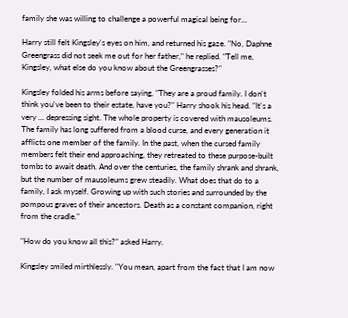family she was willing to challenge a powerful magical being for...

Harry still felt Kingsley's eyes on him, and returned his gaze. "No, Daphne Greengrass did not seek me out for her father," he replied. "Tell me, Kingsley, what else do you know about the Greengrasses?"

Kingsley folded his arms before saying, "They are a proud family. I don't think you've been to their estate, have you?" Harry shook his head. "It's a very ... depressing sight. The whole property is covered with mausoleums. The family has long suffered from a blood curse, and every generation it afflicts one member of the family. In the past, when the cursed family members felt their end approaching, they retreated to these purpose-built tombs to await death. And over the centuries, the family shrank and shrank, but the number of mausoleums grew steadily. What does that do to a family, I ask myself. Growing up with such stories and surrounded by the pompous graves of their ancestors. Death as a constant companion, right from the cradle."

"How do you know all this?" asked Harry.

Kingsley smiled mirthlessly. "You mean, apart from the fact that I am now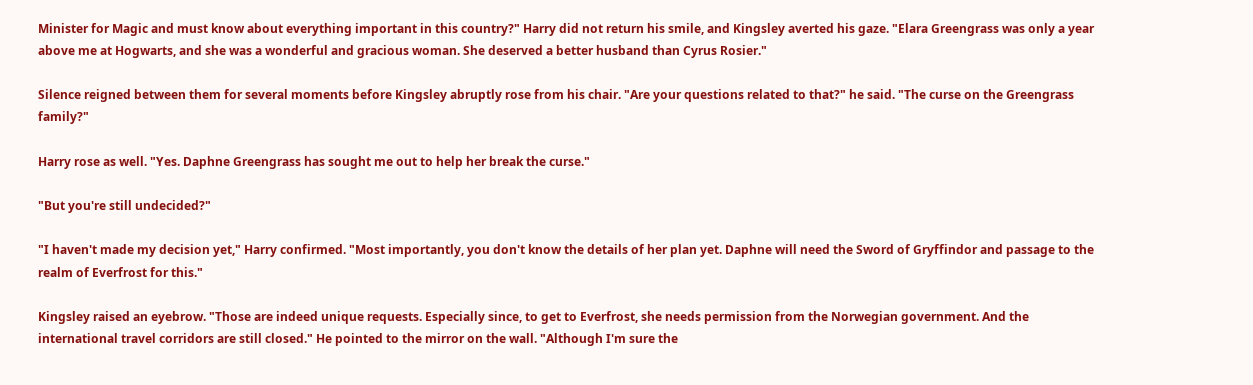Minister for Magic and must know about everything important in this country?" Harry did not return his smile, and Kingsley averted his gaze. "Elara Greengrass was only a year above me at Hogwarts, and she was a wonderful and gracious woman. She deserved a better husband than Cyrus Rosier."

Silence reigned between them for several moments before Kingsley abruptly rose from his chair. "Are your questions related to that?" he said. "The curse on the Greengrass family?"

Harry rose as well. "Yes. Daphne Greengrass has sought me out to help her break the curse."

"But you're still undecided?"

"I haven't made my decision yet," Harry confirmed. "Most importantly, you don't know the details of her plan yet. Daphne will need the Sword of Gryffindor and passage to the realm of Everfrost for this."

Kingsley raised an eyebrow. "Those are indeed unique requests. Especially since, to get to Everfrost, she needs permission from the Norwegian government. And the international travel corridors are still closed." He pointed to the mirror on the wall. "Although I'm sure the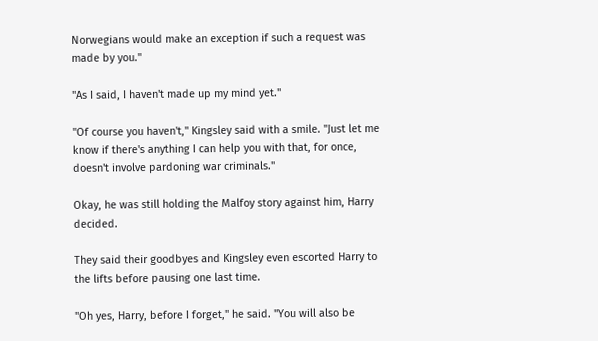Norwegians would make an exception if such a request was made by you."

"As I said, I haven't made up my mind yet."

"Of course you haven't," Kingsley said with a smile. "Just let me know if there's anything I can help you with that, for once, doesn't involve pardoning war criminals."

Okay, he was still holding the Malfoy story against him, Harry decided.

They said their goodbyes and Kingsley even escorted Harry to the lifts before pausing one last time.

"Oh yes, Harry, before I forget," he said. "You will also be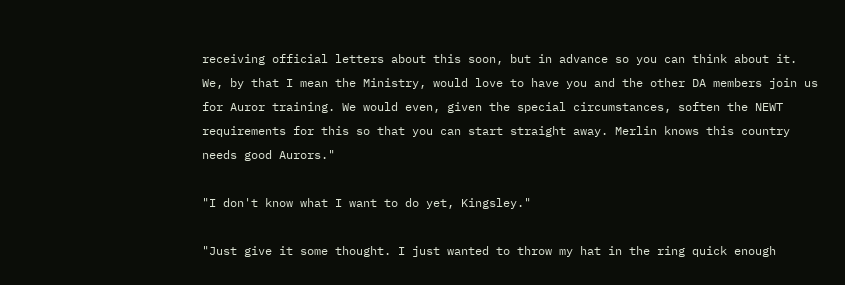receiving official letters about this soon, but in advance so you can think about it. We, by that I mean the Ministry, would love to have you and the other DA members join us for Auror training. We would even, given the special circumstances, soften the NEWT requirements for this so that you can start straight away. Merlin knows this country needs good Aurors."

"I don't know what I want to do yet, Kingsley."

"Just give it some thought. I just wanted to throw my hat in the ring quick enough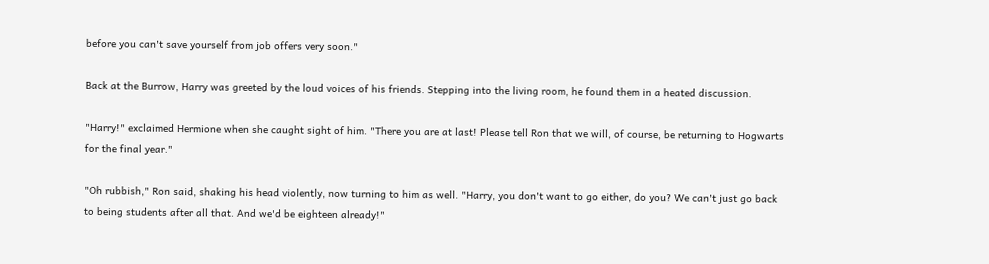before you can't save yourself from job offers very soon."

Back at the Burrow, Harry was greeted by the loud voices of his friends. Stepping into the living room, he found them in a heated discussion.

"Harry!" exclaimed Hermione when she caught sight of him. "There you are at last! Please tell Ron that we will, of course, be returning to Hogwarts for the final year."

"Oh rubbish," Ron said, shaking his head violently, now turning to him as well. "Harry, you don't want to go either, do you? We can't just go back to being students after all that. And we'd be eighteen already!"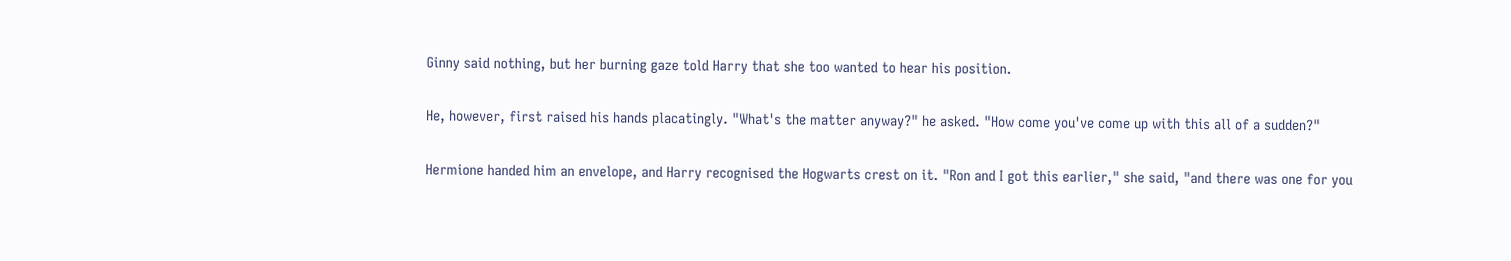Ginny said nothing, but her burning gaze told Harry that she too wanted to hear his position.

He, however, first raised his hands placatingly. "What's the matter anyway?" he asked. "How come you've come up with this all of a sudden?"

Hermione handed him an envelope, and Harry recognised the Hogwarts crest on it. "Ron and I got this earlier," she said, "and there was one for you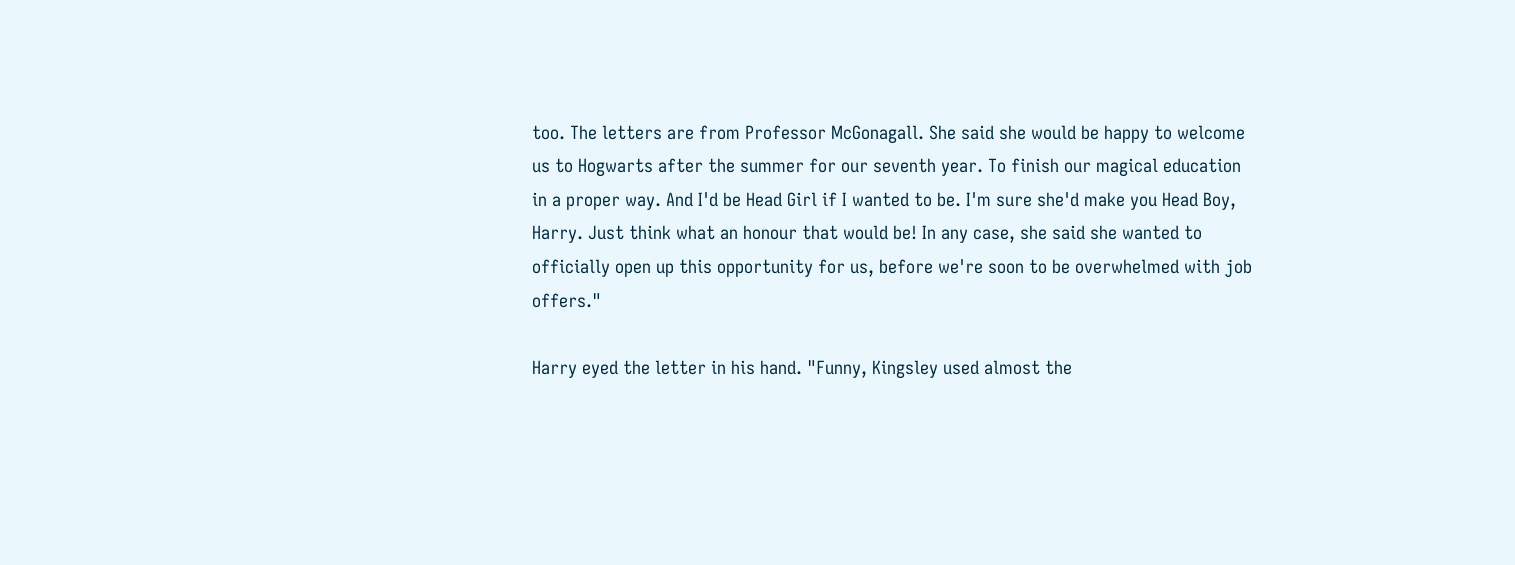too. The letters are from Professor McGonagall. She said she would be happy to welcome us to Hogwarts after the summer for our seventh year. To finish our magical education in a proper way. And I'd be Head Girl if I wanted to be. I'm sure she'd make you Head Boy, Harry. Just think what an honour that would be! In any case, she said she wanted to officially open up this opportunity for us, before we're soon to be overwhelmed with job offers."

Harry eyed the letter in his hand. "Funny, Kingsley used almost the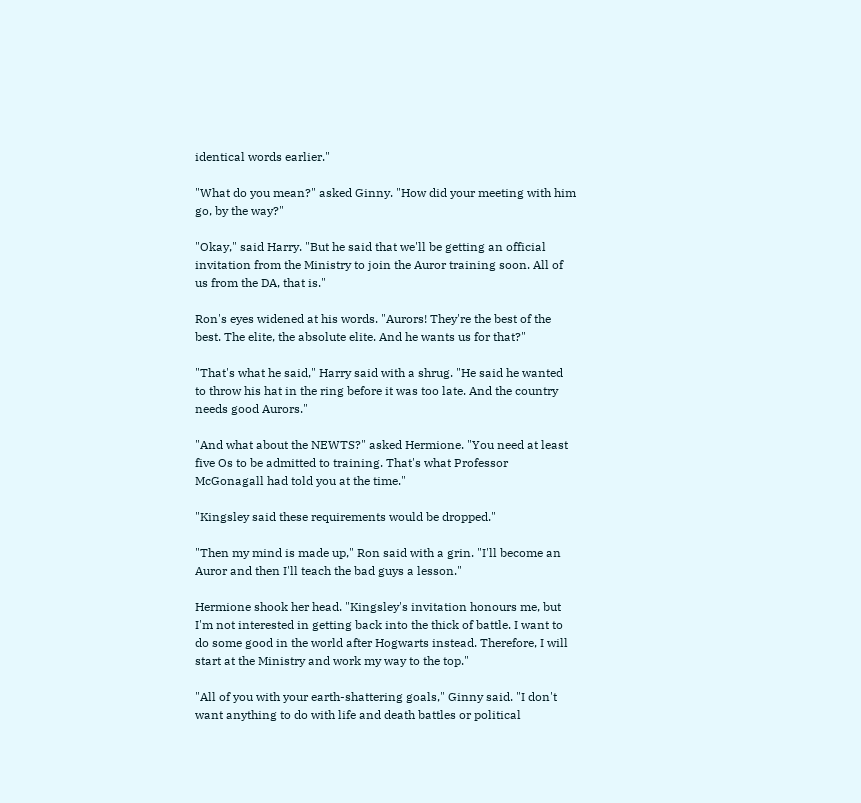identical words earlier."

"What do you mean?" asked Ginny. "How did your meeting with him go, by the way?"

"Okay," said Harry. "But he said that we'll be getting an official invitation from the Ministry to join the Auror training soon. All of us from the DA, that is."

Ron's eyes widened at his words. "Aurors! They're the best of the best. The elite, the absolute elite. And he wants us for that?"

"That's what he said," Harry said with a shrug. "He said he wanted to throw his hat in the ring before it was too late. And the country needs good Aurors."

"And what about the NEWTS?" asked Hermione. "You need at least five Os to be admitted to training. That's what Professor McGonagall had told you at the time."

"Kingsley said these requirements would be dropped."

"Then my mind is made up," Ron said with a grin. "I'll become an Auror and then I'll teach the bad guys a lesson."

Hermione shook her head. "Kingsley's invitation honours me, but I'm not interested in getting back into the thick of battle. I want to do some good in the world after Hogwarts instead. Therefore, I will start at the Ministry and work my way to the top."

"All of you with your earth-shattering goals," Ginny said. "I don't want anything to do with life and death battles or political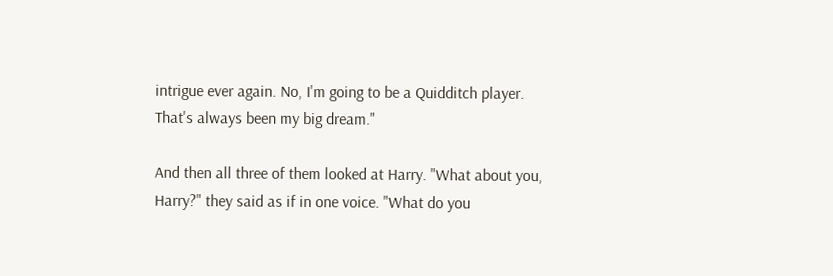intrigue ever again. No, I'm going to be a Quidditch player. That's always been my big dream."

And then all three of them looked at Harry. "What about you, Harry?" they said as if in one voice. "What do you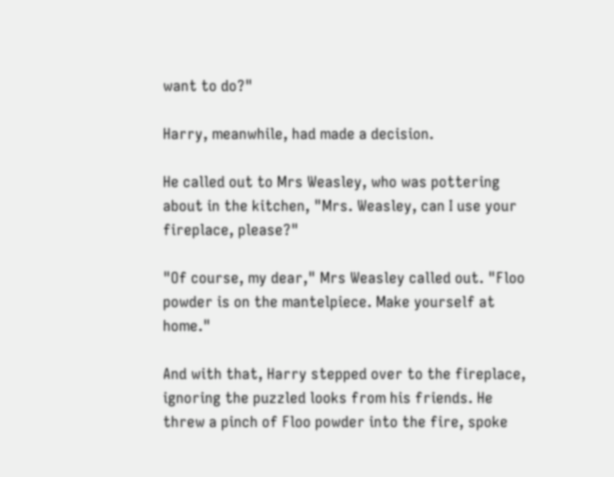want to do?"

Harry, meanwhile, had made a decision.

He called out to Mrs Weasley, who was pottering about in the kitchen, "Mrs. Weasley, can I use your fireplace, please?"

"Of course, my dear," Mrs Weasley called out. "Floo powder is on the mantelpiece. Make yourself at home."

And with that, Harry stepped over to the fireplace, ignoring the puzzled looks from his friends. He threw a pinch of Floo powder into the fire, spoke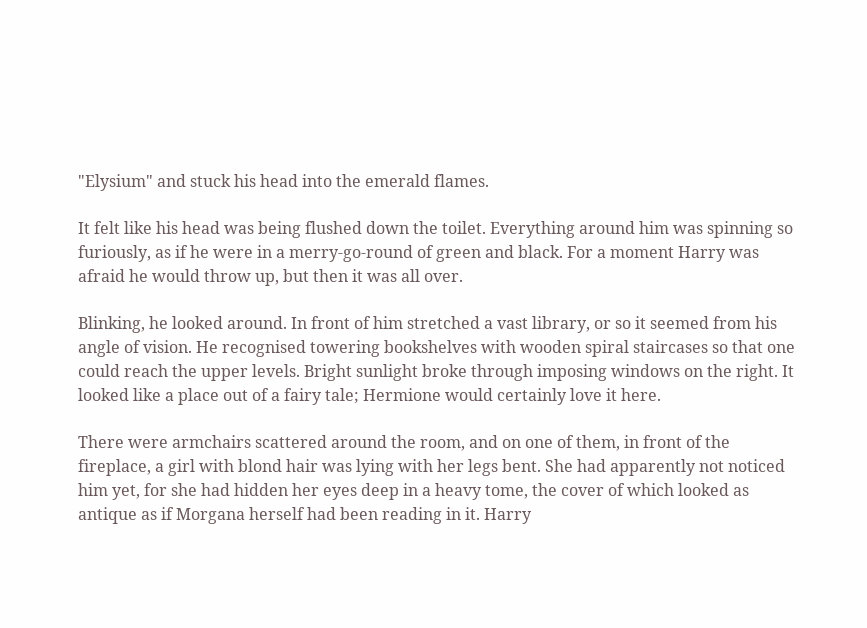"Elysium" and stuck his head into the emerald flames.

It felt like his head was being flushed down the toilet. Everything around him was spinning so furiously, as if he were in a merry-go-round of green and black. For a moment Harry was afraid he would throw up, but then it was all over.

Blinking, he looked around. In front of him stretched a vast library, or so it seemed from his angle of vision. He recognised towering bookshelves with wooden spiral staircases so that one could reach the upper levels. Bright sunlight broke through imposing windows on the right. It looked like a place out of a fairy tale; Hermione would certainly love it here.

There were armchairs scattered around the room, and on one of them, in front of the fireplace, a girl with blond hair was lying with her legs bent. She had apparently not noticed him yet, for she had hidden her eyes deep in a heavy tome, the cover of which looked as antique as if Morgana herself had been reading in it. Harry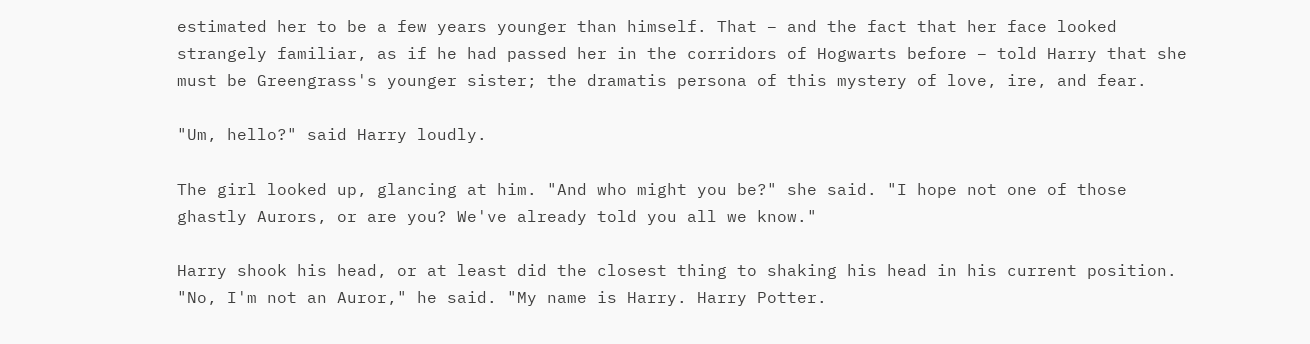estimated her to be a few years younger than himself. That – and the fact that her face looked strangely familiar, as if he had passed her in the corridors of Hogwarts before – told Harry that she must be Greengrass's younger sister; the dramatis persona of this mystery of love, ire, and fear.

"Um, hello?" said Harry loudly.

The girl looked up, glancing at him. "And who might you be?" she said. "I hope not one of those ghastly Aurors, or are you? We've already told you all we know."

Harry shook his head, or at least did the closest thing to shaking his head in his current position. "No, I'm not an Auror," he said. "My name is Harry. Harry Potter.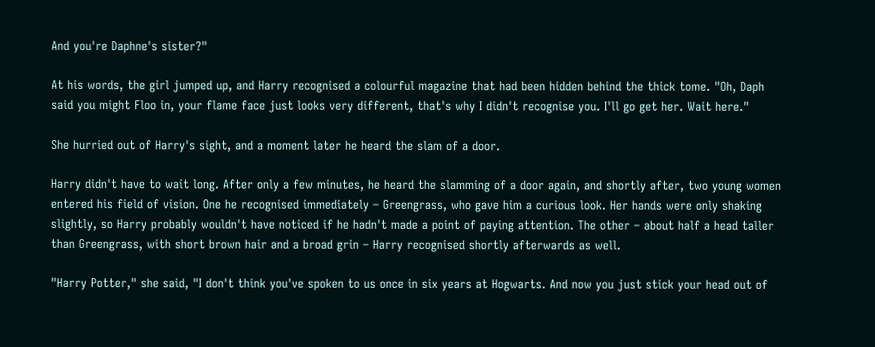And you're Daphne's sister?"

At his words, the girl jumped up, and Harry recognised a colourful magazine that had been hidden behind the thick tome. "Oh, Daph said you might Floo in, your flame face just looks very different, that's why I didn't recognise you. I'll go get her. Wait here."

She hurried out of Harry's sight, and a moment later he heard the slam of a door.

Harry didn't have to wait long. After only a few minutes, he heard the slamming of a door again, and shortly after, two young women entered his field of vision. One he recognised immediately – Greengrass, who gave him a curious look. Her hands were only shaking slightly, so Harry probably wouldn't have noticed if he hadn't made a point of paying attention. The other – about half a head taller than Greengrass, with short brown hair and a broad grin – Harry recognised shortly afterwards as well.

"Harry Potter," she said, "I don't think you've spoken to us once in six years at Hogwarts. And now you just stick your head out of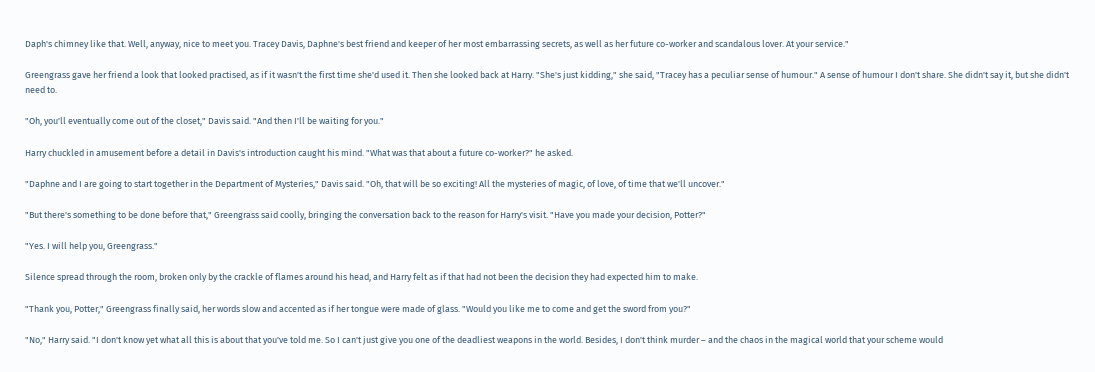Daph's chimney like that. Well, anyway, nice to meet you. Tracey Davis, Daphne's best friend and keeper of her most embarrassing secrets, as well as her future co-worker and scandalous lover. At your service."

Greengrass gave her friend a look that looked practised, as if it wasn't the first time she'd used it. Then she looked back at Harry. "She's just kidding," she said, "Tracey has a peculiar sense of humour." A sense of humour I don't share. She didn't say it, but she didn't need to.

"Oh, you'll eventually come out of the closet," Davis said. "And then I'll be waiting for you."

Harry chuckled in amusement before a detail in Davis's introduction caught his mind. "What was that about a future co-worker?" he asked.

"Daphne and I are going to start together in the Department of Mysteries," Davis said. "Oh, that will be so exciting! All the mysteries of magic, of love, of time that we'll uncover."

"But there's something to be done before that," Greengrass said coolly, bringing the conversation back to the reason for Harry's visit. "Have you made your decision, Potter?"

"Yes. I will help you, Greengrass."

Silence spread through the room, broken only by the crackle of flames around his head, and Harry felt as if that had not been the decision they had expected him to make.

"Thank you, Potter," Greengrass finally said, her words slow and accented as if her tongue were made of glass. "Would you like me to come and get the sword from you?"

"No," Harry said. "I don't know yet what all this is about that you've told me. So I can't just give you one of the deadliest weapons in the world. Besides, I don't think murder – and the chaos in the magical world that your scheme would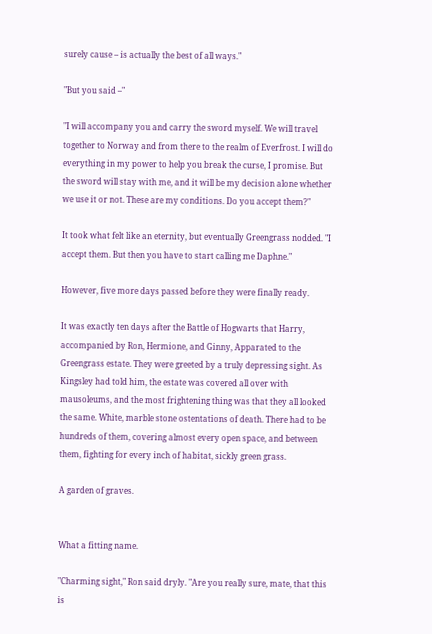surely cause – is actually the best of all ways."

"But you said –"

"I will accompany you and carry the sword myself. We will travel together to Norway and from there to the realm of Everfrost. I will do everything in my power to help you break the curse, I promise. But the sword will stay with me, and it will be my decision alone whether we use it or not. These are my conditions. Do you accept them?"

It took what felt like an eternity, but eventually Greengrass nodded. "I accept them. But then you have to start calling me Daphne."

However, five more days passed before they were finally ready.

It was exactly ten days after the Battle of Hogwarts that Harry, accompanied by Ron, Hermione, and Ginny, Apparated to the Greengrass estate. They were greeted by a truly depressing sight. As Kingsley had told him, the estate was covered all over with mausoleums, and the most frightening thing was that they all looked the same. White, marble stone ostentations of death. There had to be hundreds of them, covering almost every open space, and between them, fighting for every inch of habitat, sickly green grass.

A garden of graves.


What a fitting name.

"Charming sight," Ron said dryly. "Are you really sure, mate, that this is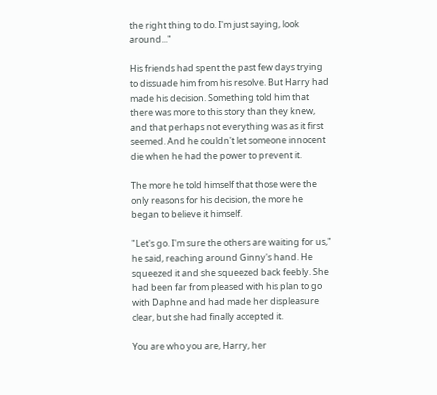the right thing to do. I'm just saying, look around..."

His friends had spent the past few days trying to dissuade him from his resolve. But Harry had made his decision. Something told him that there was more to this story than they knew, and that perhaps not everything was as it first seemed. And he couldn't let someone innocent die when he had the power to prevent it.

The more he told himself that those were the only reasons for his decision, the more he began to believe it himself.

"Let's go. I'm sure the others are waiting for us," he said, reaching around Ginny's hand. He squeezed it and she squeezed back feebly. She had been far from pleased with his plan to go with Daphne and had made her displeasure clear, but she had finally accepted it.

You are who you are, Harry, her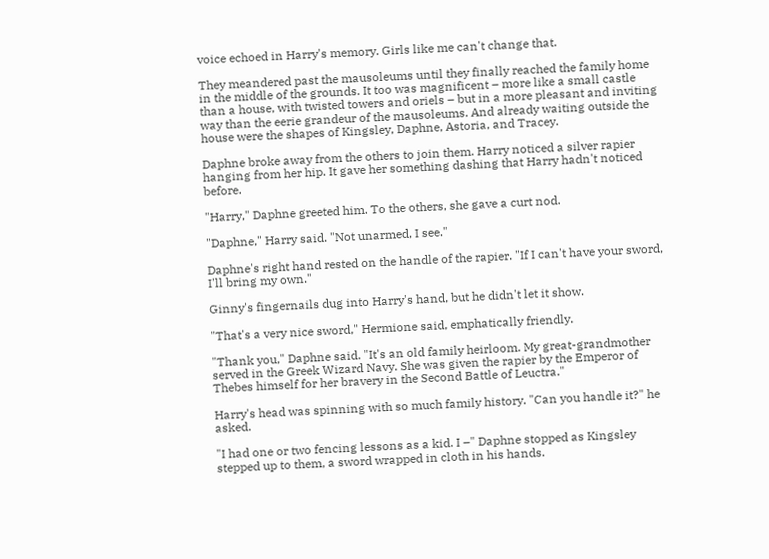voice echoed in Harry's memory. Girls like me can't change that.

They meandered past the mausoleums until they finally reached the family home in the middle of the grounds. It too was magnificent – more like a small castle than a house, with twisted towers and oriels – but in a more pleasant and inviting way than the eerie grandeur of the mausoleums. And already waiting outside the house were the shapes of Kingsley, Daphne, Astoria, and Tracey.

Daphne broke away from the others to join them. Harry noticed a silver rapier hanging from her hip. It gave her something dashing that Harry hadn't noticed before.

"Harry," Daphne greeted him. To the others, she gave a curt nod.

"Daphne," Harry said. "Not unarmed, I see."

Daphne's right hand rested on the handle of the rapier. "If I can't have your sword, I'll bring my own."

Ginny's fingernails dug into Harry's hand, but he didn't let it show.

"That's a very nice sword," Hermione said, emphatically friendly.

"Thank you," Daphne said. "It's an old family heirloom. My great-grandmother served in the Greek Wizard Navy. She was given the rapier by the Emperor of Thebes himself for her bravery in the Second Battle of Leuctra."

Harry's head was spinning with so much family history. "Can you handle it?" he asked.

"I had one or two fencing lessons as a kid. I –" Daphne stopped as Kingsley stepped up to them, a sword wrapped in cloth in his hands.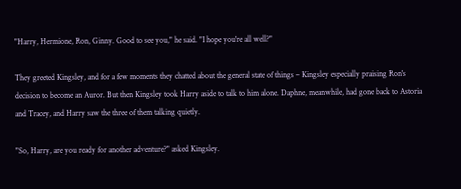"Harry, Hermione, Ron, Ginny. Good to see you," he said. "I hope you're all well?"

They greeted Kingsley, and for a few moments they chatted about the general state of things – Kingsley especially praising Ron's decision to become an Auror. But then Kingsley took Harry aside to talk to him alone. Daphne, meanwhile, had gone back to Astoria and Tracey, and Harry saw the three of them talking quietly.

"So, Harry, are you ready for another adventure?" asked Kingsley.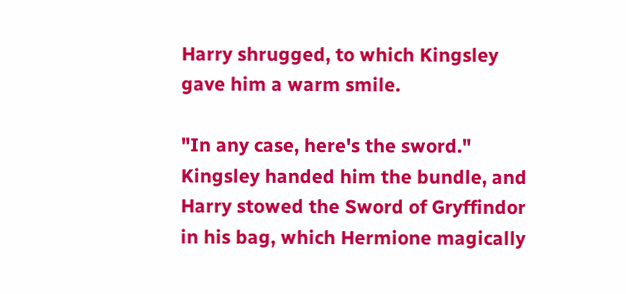Harry shrugged, to which Kingsley gave him a warm smile.

"In any case, here's the sword." Kingsley handed him the bundle, and Harry stowed the Sword of Gryffindor in his bag, which Hermione magically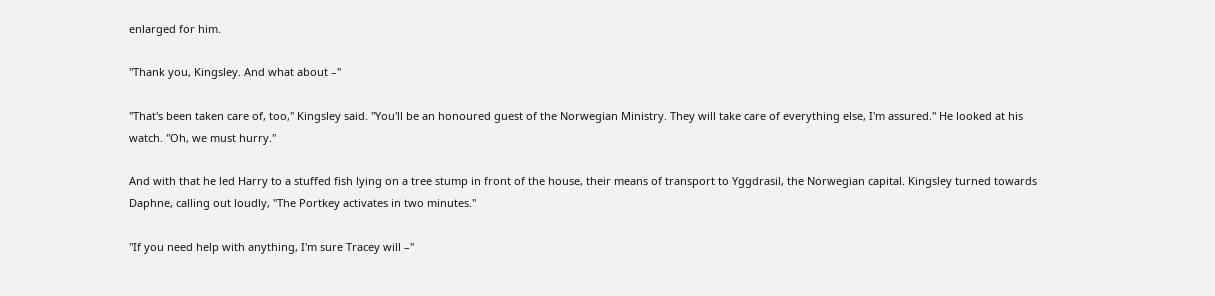enlarged for him.

"Thank you, Kingsley. And what about –"

"That's been taken care of, too," Kingsley said. "You'll be an honoured guest of the Norwegian Ministry. They will take care of everything else, I'm assured." He looked at his watch. "Oh, we must hurry."

And with that he led Harry to a stuffed fish lying on a tree stump in front of the house, their means of transport to Yggdrasil, the Norwegian capital. Kingsley turned towards Daphne, calling out loudly, "The Portkey activates in two minutes."

"If you need help with anything, I'm sure Tracey will –"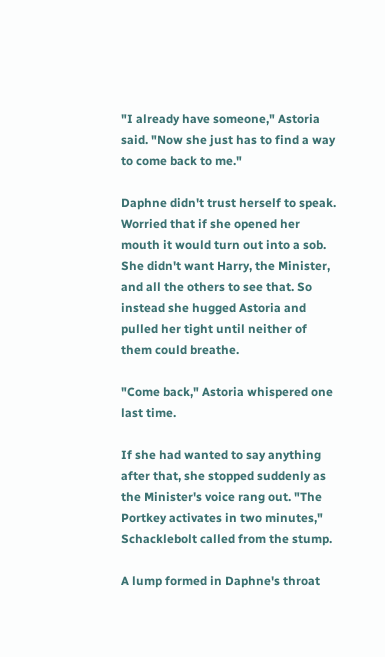"I already have someone," Astoria said. "Now she just has to find a way to come back to me."

Daphne didn't trust herself to speak. Worried that if she opened her mouth it would turn out into a sob. She didn't want Harry, the Minister, and all the others to see that. So instead she hugged Astoria and pulled her tight until neither of them could breathe.

"Come back," Astoria whispered one last time.

If she had wanted to say anything after that, she stopped suddenly as the Minister's voice rang out. "The Portkey activates in two minutes," Schacklebolt called from the stump.

A lump formed in Daphne's throat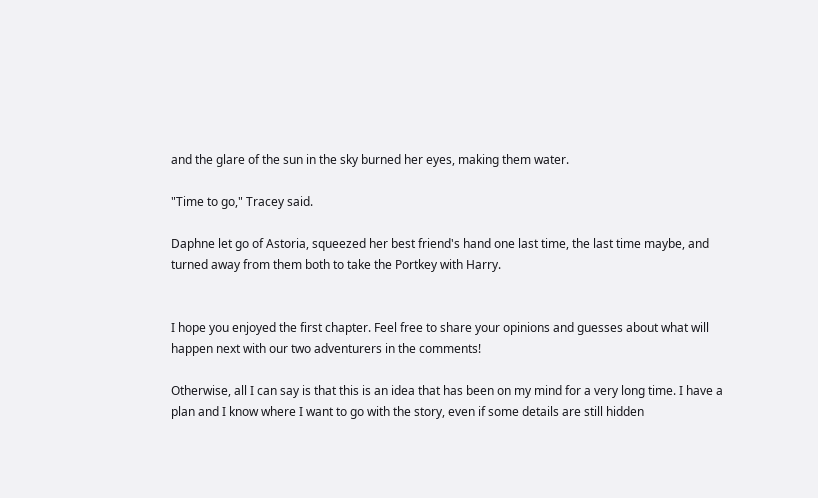and the glare of the sun in the sky burned her eyes, making them water.

"Time to go," Tracey said.

Daphne let go of Astoria, squeezed her best friend's hand one last time, the last time maybe, and turned away from them both to take the Portkey with Harry.


I hope you enjoyed the first chapter. Feel free to share your opinions and guesses about what will happen next with our two adventurers in the comments!

Otherwise, all I can say is that this is an idea that has been on my mind for a very long time. I have a plan and I know where I want to go with the story, even if some details are still hidden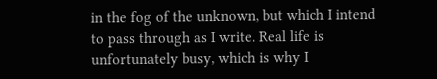in the fog of the unknown, but which I intend to pass through as I write. Real life is unfortunately busy, which is why I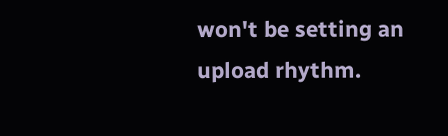won't be setting an upload rhythm.